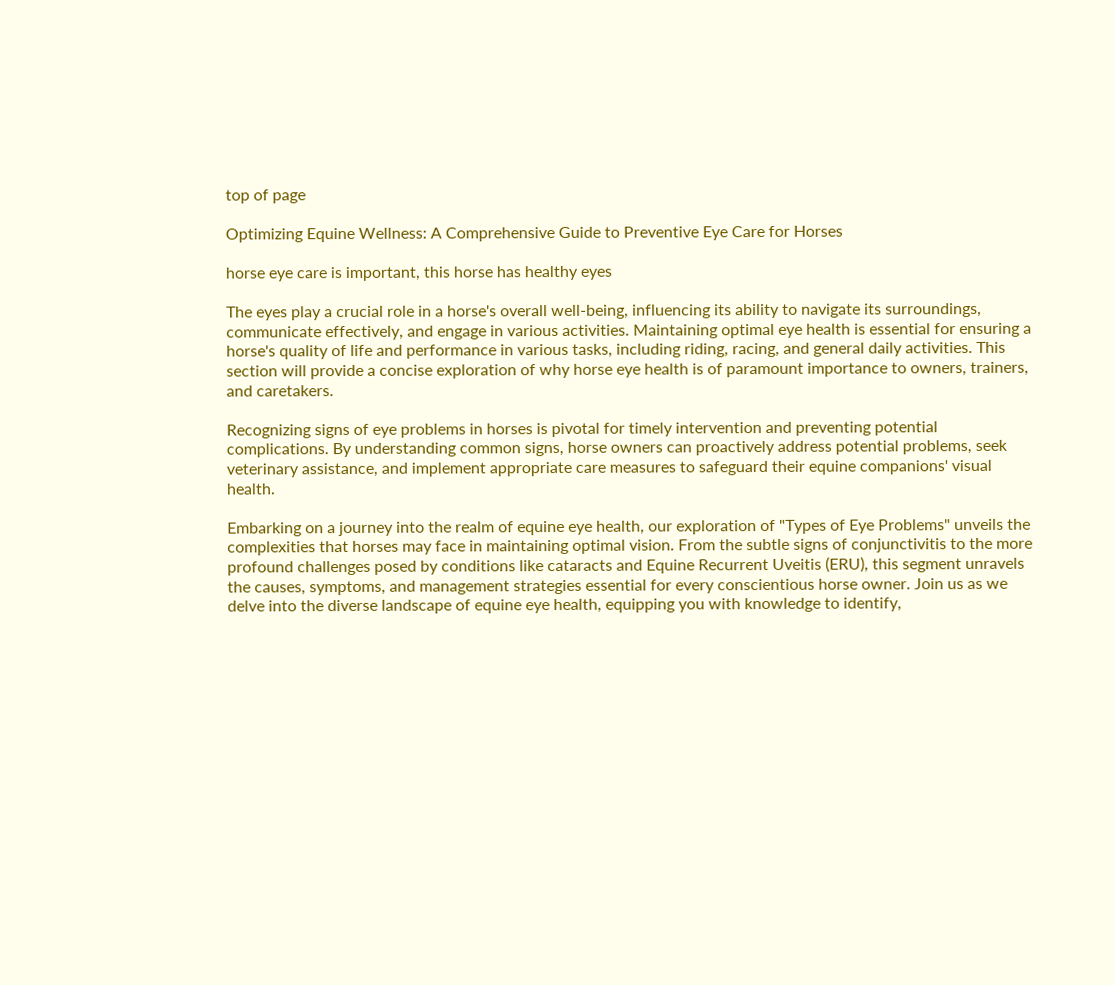top of page

Optimizing Equine Wellness: A Comprehensive Guide to Preventive Eye Care for Horses

horse eye care is important, this horse has healthy eyes

The eyes play a crucial role in a horse's overall well-being, influencing its ability to navigate its surroundings, communicate effectively, and engage in various activities. Maintaining optimal eye health is essential for ensuring a horse's quality of life and performance in various tasks, including riding, racing, and general daily activities. This section will provide a concise exploration of why horse eye health is of paramount importance to owners, trainers, and caretakers.

Recognizing signs of eye problems in horses is pivotal for timely intervention and preventing potential complications. By understanding common signs, horse owners can proactively address potential problems, seek veterinary assistance, and implement appropriate care measures to safeguard their equine companions' visual health.

Embarking on a journey into the realm of equine eye health, our exploration of "Types of Eye Problems" unveils the complexities that horses may face in maintaining optimal vision. From the subtle signs of conjunctivitis to the more profound challenges posed by conditions like cataracts and Equine Recurrent Uveitis (ERU), this segment unravels the causes, symptoms, and management strategies essential for every conscientious horse owner. Join us as we delve into the diverse landscape of equine eye health, equipping you with knowledge to identify,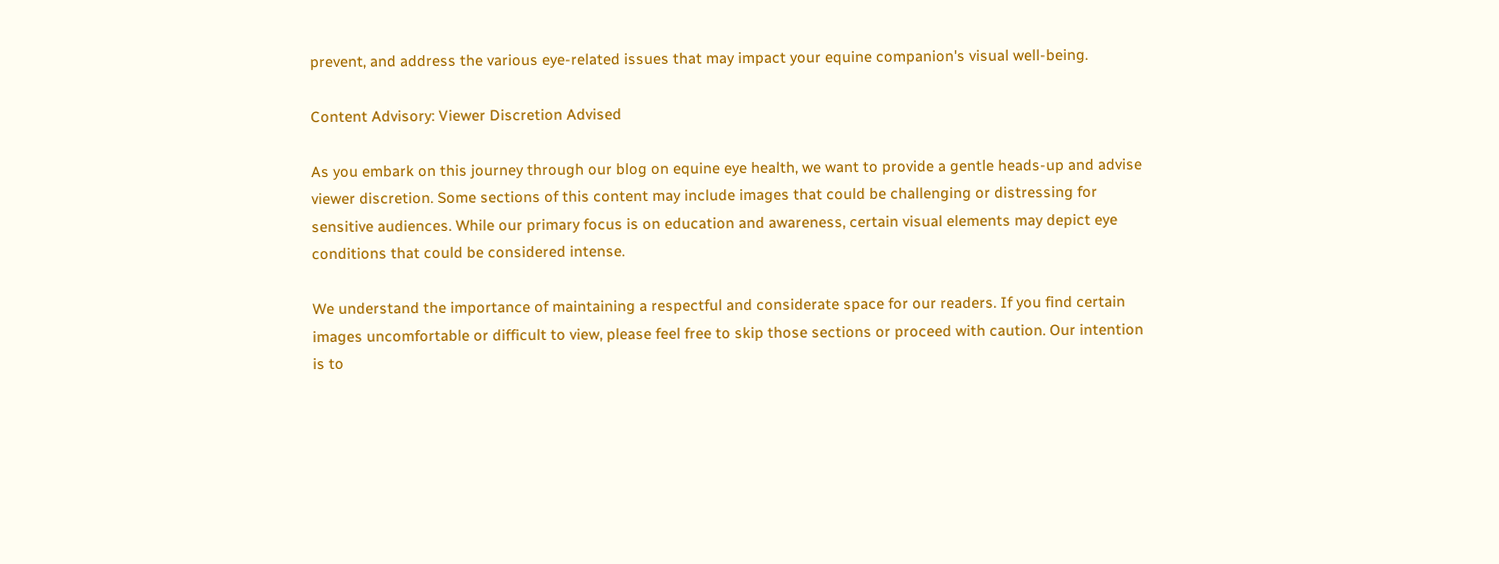prevent, and address the various eye-related issues that may impact your equine companion's visual well-being.

Content Advisory: Viewer Discretion Advised

As you embark on this journey through our blog on equine eye health, we want to provide a gentle heads-up and advise viewer discretion. Some sections of this content may include images that could be challenging or distressing for sensitive audiences. While our primary focus is on education and awareness, certain visual elements may depict eye conditions that could be considered intense.

We understand the importance of maintaining a respectful and considerate space for our readers. If you find certain images uncomfortable or difficult to view, please feel free to skip those sections or proceed with caution. Our intention is to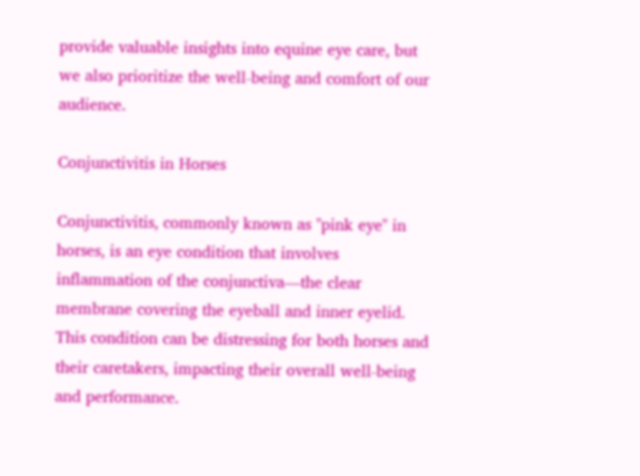provide valuable insights into equine eye care, but we also prioritize the well-being and comfort of our audience.

Conjunctivitis in Horses

Conjunctivitis, commonly known as "pink eye" in horses, is an eye condition that involves inflammation of the conjunctiva—the clear membrane covering the eyeball and inner eyelid. This condition can be distressing for both horses and their caretakers, impacting their overall well-being and performance.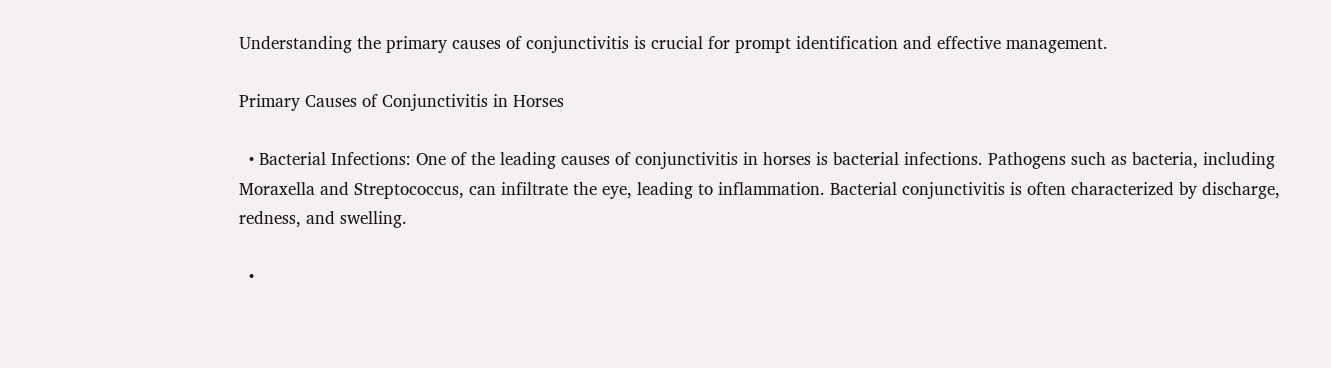Understanding the primary causes of conjunctivitis is crucial for prompt identification and effective management.

Primary Causes of Conjunctivitis in Horses

  • Bacterial Infections: One of the leading causes of conjunctivitis in horses is bacterial infections. Pathogens such as bacteria, including Moraxella and Streptococcus, can infiltrate the eye, leading to inflammation. Bacterial conjunctivitis is often characterized by discharge, redness, and swelling.

  •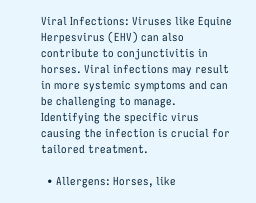Viral Infections: Viruses like Equine Herpesvirus (EHV) can also contribute to conjunctivitis in horses. Viral infections may result in more systemic symptoms and can be challenging to manage. Identifying the specific virus causing the infection is crucial for tailored treatment.

  • Allergens: Horses, like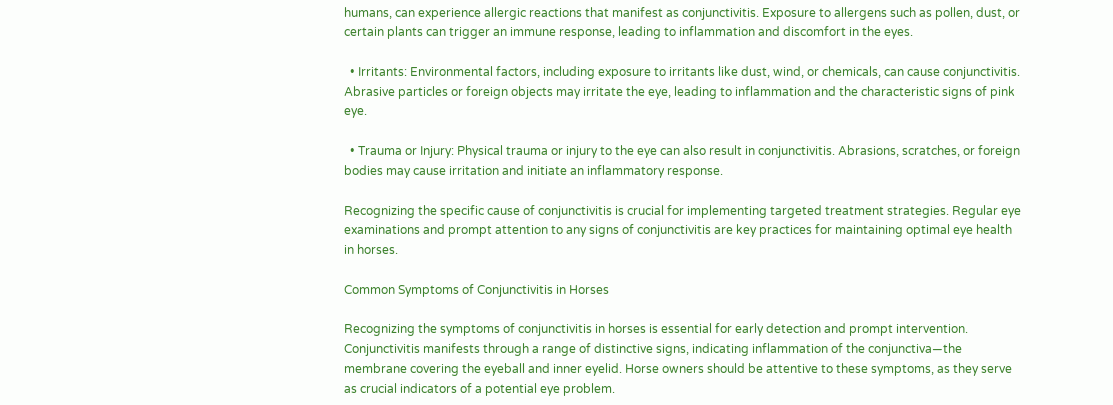humans, can experience allergic reactions that manifest as conjunctivitis. Exposure to allergens such as pollen, dust, or certain plants can trigger an immune response, leading to inflammation and discomfort in the eyes.

  • Irritants: Environmental factors, including exposure to irritants like dust, wind, or chemicals, can cause conjunctivitis. Abrasive particles or foreign objects may irritate the eye, leading to inflammation and the characteristic signs of pink eye.

  • Trauma or Injury: Physical trauma or injury to the eye can also result in conjunctivitis. Abrasions, scratches, or foreign bodies may cause irritation and initiate an inflammatory response.

Recognizing the specific cause of conjunctivitis is crucial for implementing targeted treatment strategies. Regular eye examinations and prompt attention to any signs of conjunctivitis are key practices for maintaining optimal eye health in horses.

Common Symptoms of Conjunctivitis in Horses

Recognizing the symptoms of conjunctivitis in horses is essential for early detection and prompt intervention. Conjunctivitis manifests through a range of distinctive signs, indicating inflammation of the conjunctiva—the membrane covering the eyeball and inner eyelid. Horse owners should be attentive to these symptoms, as they serve as crucial indicators of a potential eye problem.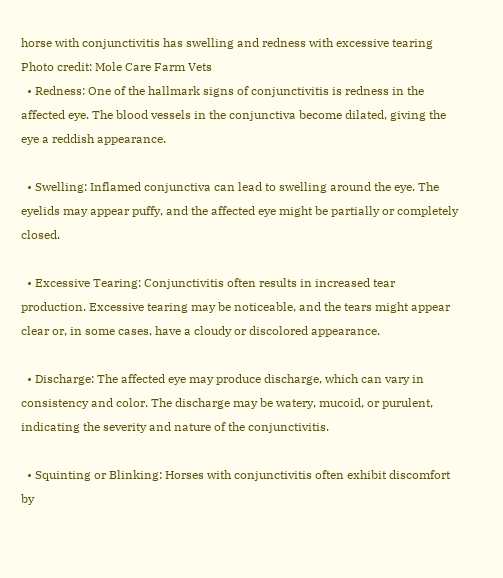horse with conjunctivitis has swelling and redness with excessive tearing
Photo credit: Mole Care Farm Vets
  • Redness: One of the hallmark signs of conjunctivitis is redness in the affected eye. The blood vessels in the conjunctiva become dilated, giving the eye a reddish appearance.

  • Swelling: Inflamed conjunctiva can lead to swelling around the eye. The eyelids may appear puffy, and the affected eye might be partially or completely closed.

  • Excessive Tearing: Conjunctivitis often results in increased tear production. Excessive tearing may be noticeable, and the tears might appear clear or, in some cases, have a cloudy or discolored appearance.

  • Discharge: The affected eye may produce discharge, which can vary in consistency and color. The discharge may be watery, mucoid, or purulent, indicating the severity and nature of the conjunctivitis.

  • Squinting or Blinking: Horses with conjunctivitis often exhibit discomfort by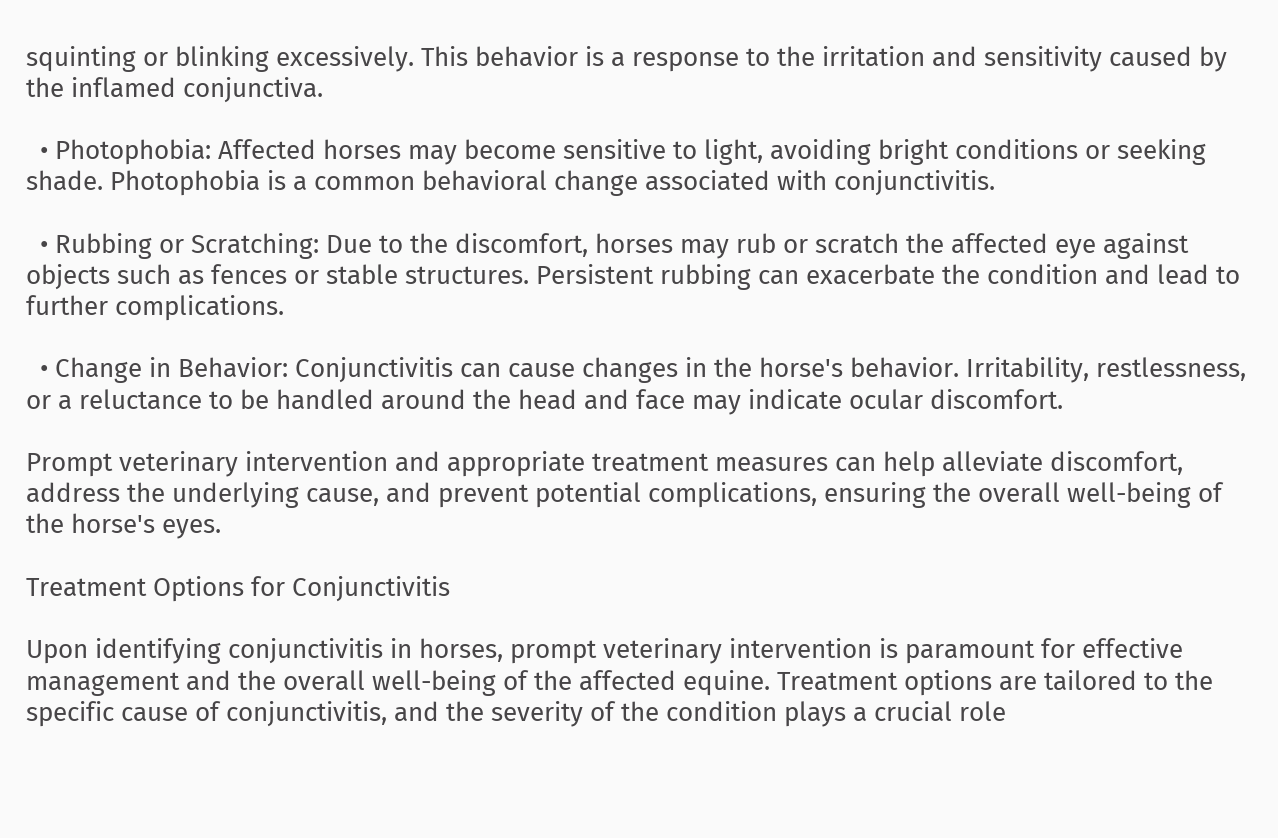squinting or blinking excessively. This behavior is a response to the irritation and sensitivity caused by the inflamed conjunctiva.

  • Photophobia: Affected horses may become sensitive to light, avoiding bright conditions or seeking shade. Photophobia is a common behavioral change associated with conjunctivitis.

  • Rubbing or Scratching: Due to the discomfort, horses may rub or scratch the affected eye against objects such as fences or stable structures. Persistent rubbing can exacerbate the condition and lead to further complications.

  • Change in Behavior: Conjunctivitis can cause changes in the horse's behavior. Irritability, restlessness, or a reluctance to be handled around the head and face may indicate ocular discomfort.

Prompt veterinary intervention and appropriate treatment measures can help alleviate discomfort, address the underlying cause, and prevent potential complications, ensuring the overall well-being of the horse's eyes.

Treatment Options for Conjunctivitis

Upon identifying conjunctivitis in horses, prompt veterinary intervention is paramount for effective management and the overall well-being of the affected equine. Treatment options are tailored to the specific cause of conjunctivitis, and the severity of the condition plays a crucial role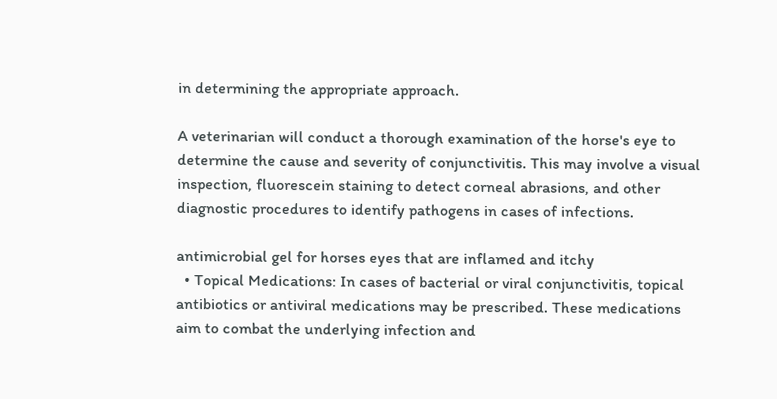in determining the appropriate approach.

A veterinarian will conduct a thorough examination of the horse's eye to determine the cause and severity of conjunctivitis. This may involve a visual inspection, fluorescein staining to detect corneal abrasions, and other diagnostic procedures to identify pathogens in cases of infections.

antimicrobial gel for horses eyes that are inflamed and itchy
  • Topical Medications: In cases of bacterial or viral conjunctivitis, topical antibiotics or antiviral medications may be prescribed. These medications aim to combat the underlying infection and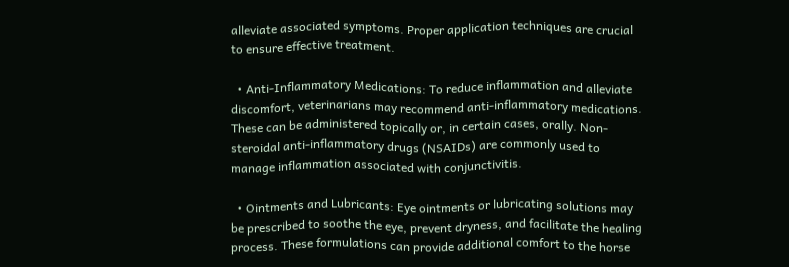alleviate associated symptoms. Proper application techniques are crucial to ensure effective treatment.

  • Anti-Inflammatory Medications: To reduce inflammation and alleviate discomfort, veterinarians may recommend anti-inflammatory medications. These can be administered topically or, in certain cases, orally. Non-steroidal anti-inflammatory drugs (NSAIDs) are commonly used to manage inflammation associated with conjunctivitis.

  • Ointments and Lubricants: Eye ointments or lubricating solutions may be prescribed to soothe the eye, prevent dryness, and facilitate the healing process. These formulations can provide additional comfort to the horse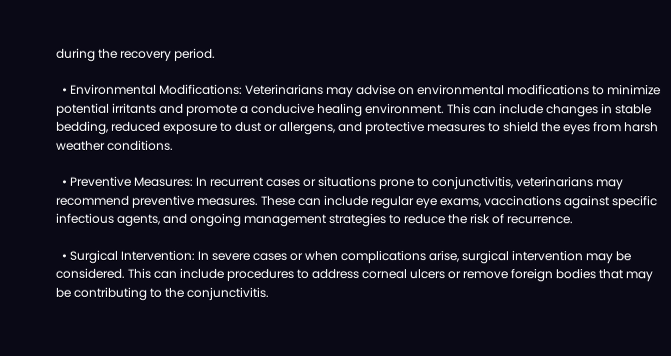during the recovery period.

  • Environmental Modifications: Veterinarians may advise on environmental modifications to minimize potential irritants and promote a conducive healing environment. This can include changes in stable bedding, reduced exposure to dust or allergens, and protective measures to shield the eyes from harsh weather conditions.

  • Preventive Measures: In recurrent cases or situations prone to conjunctivitis, veterinarians may recommend preventive measures. These can include regular eye exams, vaccinations against specific infectious agents, and ongoing management strategies to reduce the risk of recurrence.

  • Surgical Intervention: In severe cases or when complications arise, surgical intervention may be considered. This can include procedures to address corneal ulcers or remove foreign bodies that may be contributing to the conjunctivitis.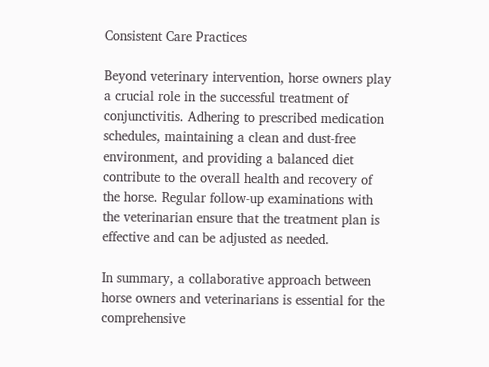Consistent Care Practices

Beyond veterinary intervention, horse owners play a crucial role in the successful treatment of conjunctivitis. Adhering to prescribed medication schedules, maintaining a clean and dust-free environment, and providing a balanced diet contribute to the overall health and recovery of the horse. Regular follow-up examinations with the veterinarian ensure that the treatment plan is effective and can be adjusted as needed.

In summary, a collaborative approach between horse owners and veterinarians is essential for the comprehensive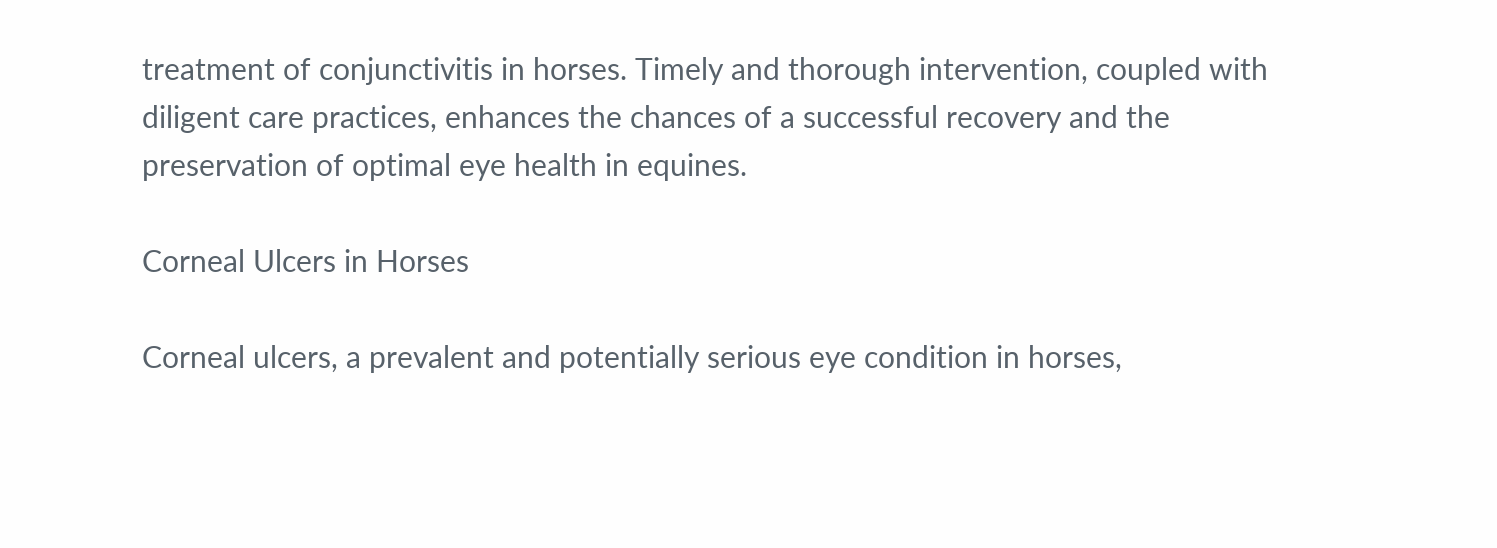treatment of conjunctivitis in horses. Timely and thorough intervention, coupled with diligent care practices, enhances the chances of a successful recovery and the preservation of optimal eye health in equines.

Corneal Ulcers in Horses

Corneal ulcers, a prevalent and potentially serious eye condition in horses,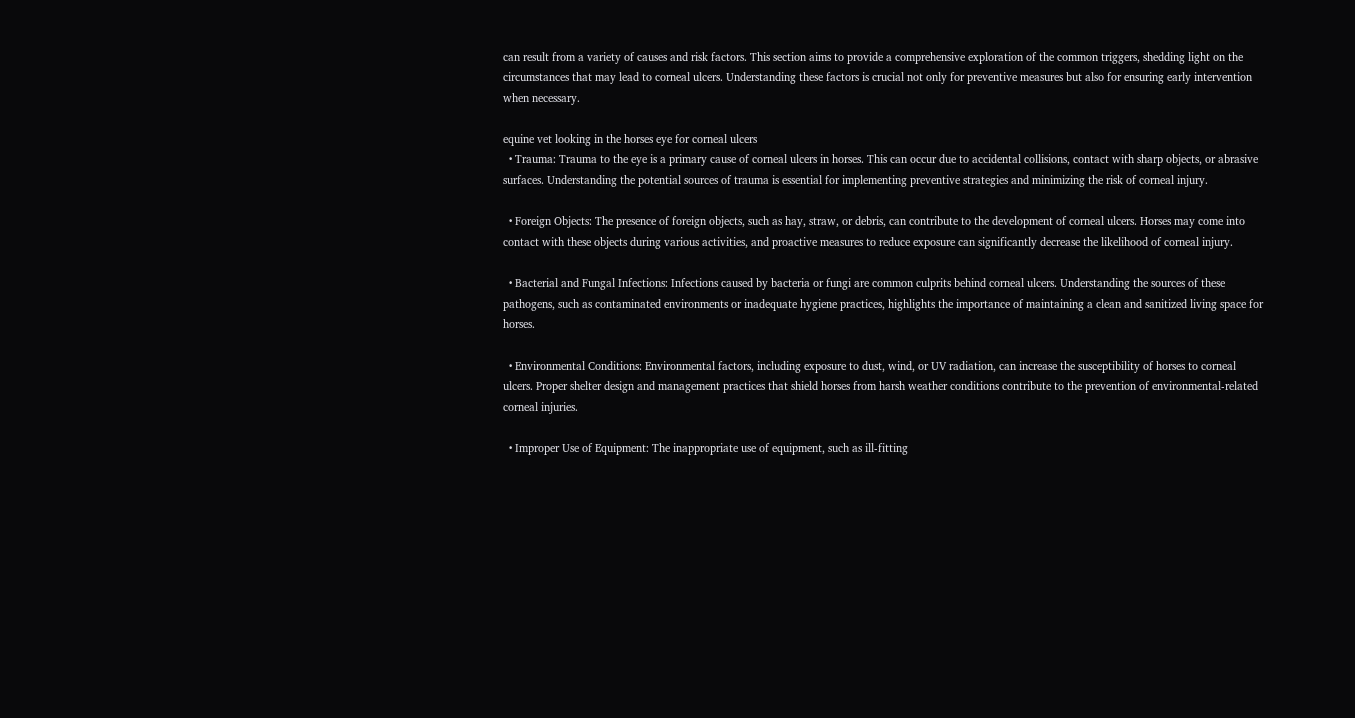can result from a variety of causes and risk factors. This section aims to provide a comprehensive exploration of the common triggers, shedding light on the circumstances that may lead to corneal ulcers. Understanding these factors is crucial not only for preventive measures but also for ensuring early intervention when necessary.

equine vet looking in the horses eye for corneal ulcers
  • Trauma: Trauma to the eye is a primary cause of corneal ulcers in horses. This can occur due to accidental collisions, contact with sharp objects, or abrasive surfaces. Understanding the potential sources of trauma is essential for implementing preventive strategies and minimizing the risk of corneal injury.

  • Foreign Objects: The presence of foreign objects, such as hay, straw, or debris, can contribute to the development of corneal ulcers. Horses may come into contact with these objects during various activities, and proactive measures to reduce exposure can significantly decrease the likelihood of corneal injury.

  • Bacterial and Fungal Infections: Infections caused by bacteria or fungi are common culprits behind corneal ulcers. Understanding the sources of these pathogens, such as contaminated environments or inadequate hygiene practices, highlights the importance of maintaining a clean and sanitized living space for horses.

  • Environmental Conditions: Environmental factors, including exposure to dust, wind, or UV radiation, can increase the susceptibility of horses to corneal ulcers. Proper shelter design and management practices that shield horses from harsh weather conditions contribute to the prevention of environmental-related corneal injuries.

  • Improper Use of Equipment: The inappropriate use of equipment, such as ill-fitting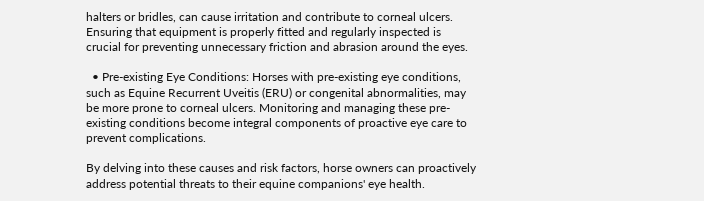halters or bridles, can cause irritation and contribute to corneal ulcers. Ensuring that equipment is properly fitted and regularly inspected is crucial for preventing unnecessary friction and abrasion around the eyes.

  • Pre-existing Eye Conditions: Horses with pre-existing eye conditions, such as Equine Recurrent Uveitis (ERU) or congenital abnormalities, may be more prone to corneal ulcers. Monitoring and managing these pre-existing conditions become integral components of proactive eye care to prevent complications.

By delving into these causes and risk factors, horse owners can proactively address potential threats to their equine companions' eye health.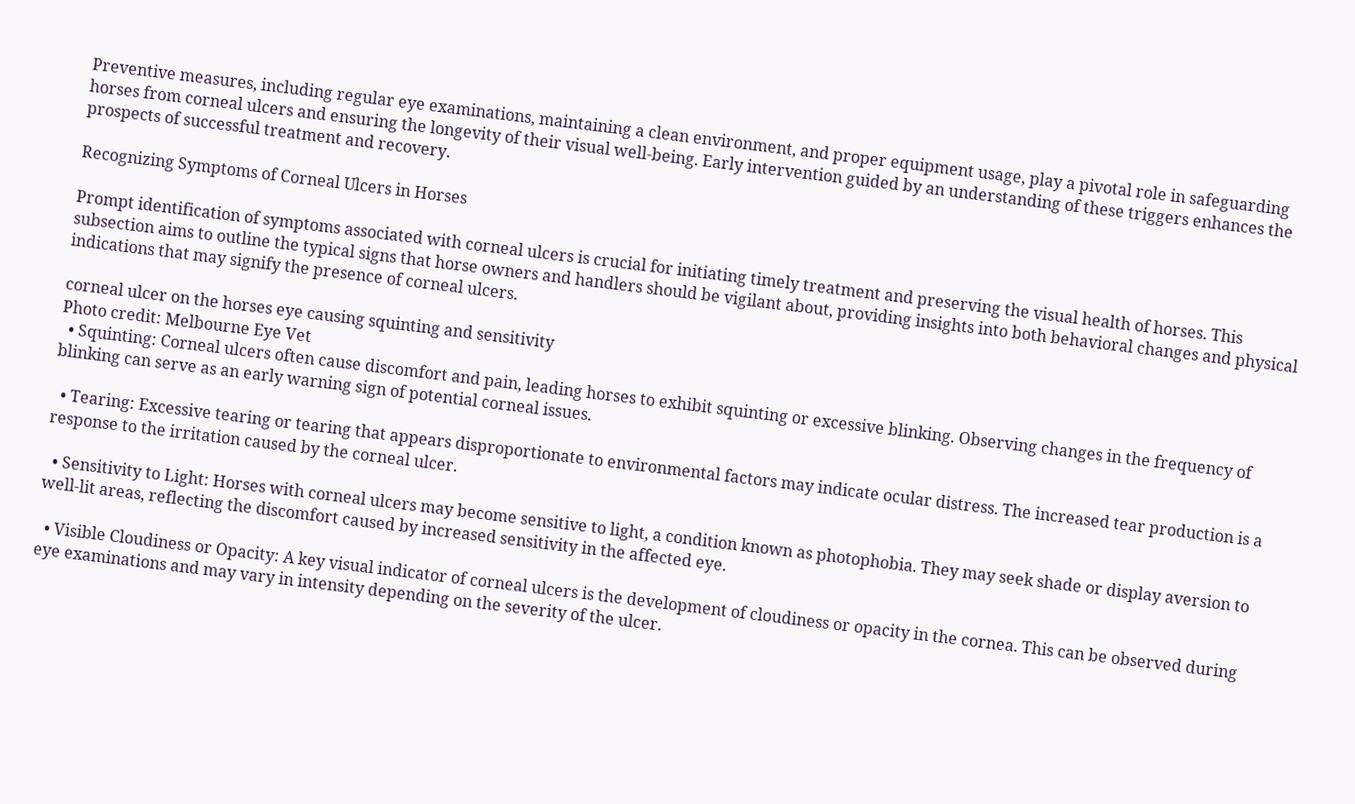Preventive measures, including regular eye examinations, maintaining a clean environment, and proper equipment usage, play a pivotal role in safeguarding horses from corneal ulcers and ensuring the longevity of their visual well-being. Early intervention guided by an understanding of these triggers enhances the prospects of successful treatment and recovery.

Recognizing Symptoms of Corneal Ulcers in Horses

Prompt identification of symptoms associated with corneal ulcers is crucial for initiating timely treatment and preserving the visual health of horses. This subsection aims to outline the typical signs that horse owners and handlers should be vigilant about, providing insights into both behavioral changes and physical indications that may signify the presence of corneal ulcers.

corneal ulcer on the horses eye causing squinting and sensitivity
Photo credit: Melbourne Eye Vet
  • Squinting: Corneal ulcers often cause discomfort and pain, leading horses to exhibit squinting or excessive blinking. Observing changes in the frequency of blinking can serve as an early warning sign of potential corneal issues.

  • Tearing: Excessive tearing or tearing that appears disproportionate to environmental factors may indicate ocular distress. The increased tear production is a response to the irritation caused by the corneal ulcer.

  • Sensitivity to Light: Horses with corneal ulcers may become sensitive to light, a condition known as photophobia. They may seek shade or display aversion to well-lit areas, reflecting the discomfort caused by increased sensitivity in the affected eye.

  • Visible Cloudiness or Opacity: A key visual indicator of corneal ulcers is the development of cloudiness or opacity in the cornea. This can be observed during eye examinations and may vary in intensity depending on the severity of the ulcer.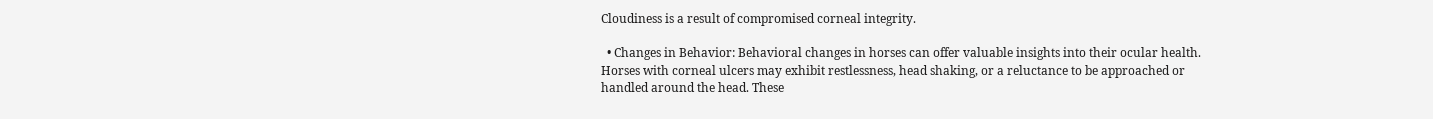Cloudiness is a result of compromised corneal integrity.

  • Changes in Behavior: Behavioral changes in horses can offer valuable insights into their ocular health. Horses with corneal ulcers may exhibit restlessness, head shaking, or a reluctance to be approached or handled around the head. These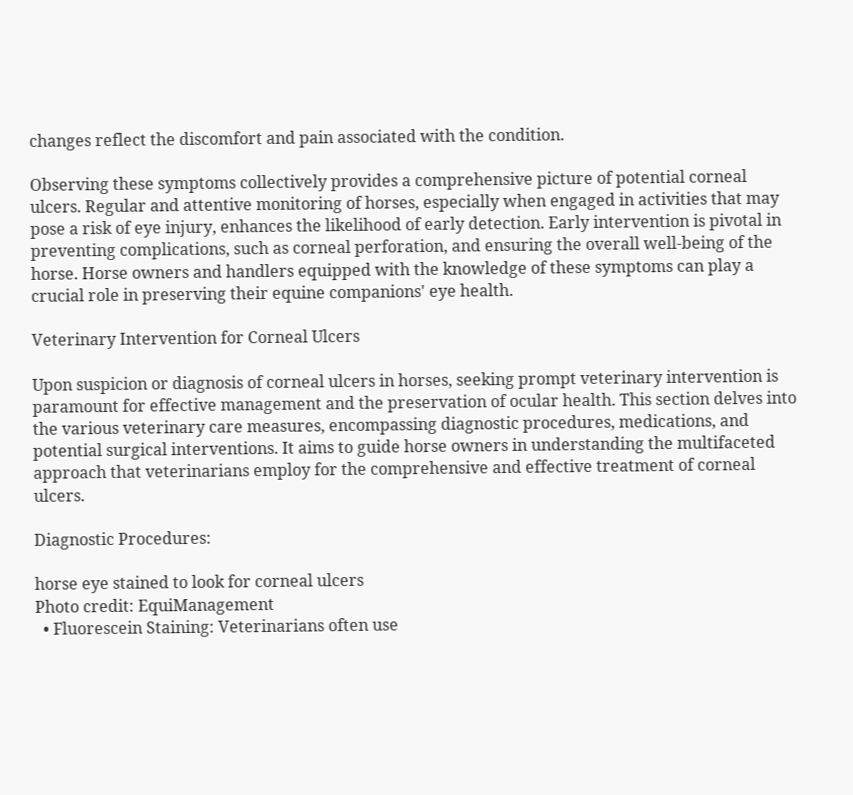changes reflect the discomfort and pain associated with the condition.

Observing these symptoms collectively provides a comprehensive picture of potential corneal ulcers. Regular and attentive monitoring of horses, especially when engaged in activities that may pose a risk of eye injury, enhances the likelihood of early detection. Early intervention is pivotal in preventing complications, such as corneal perforation, and ensuring the overall well-being of the horse. Horse owners and handlers equipped with the knowledge of these symptoms can play a crucial role in preserving their equine companions' eye health.

Veterinary Intervention for Corneal Ulcers

Upon suspicion or diagnosis of corneal ulcers in horses, seeking prompt veterinary intervention is paramount for effective management and the preservation of ocular health. This section delves into the various veterinary care measures, encompassing diagnostic procedures, medications, and potential surgical interventions. It aims to guide horse owners in understanding the multifaceted approach that veterinarians employ for the comprehensive and effective treatment of corneal ulcers.

Diagnostic Procedures:

horse eye stained to look for corneal ulcers
Photo credit: EquiManagement
  • Fluorescein Staining: Veterinarians often use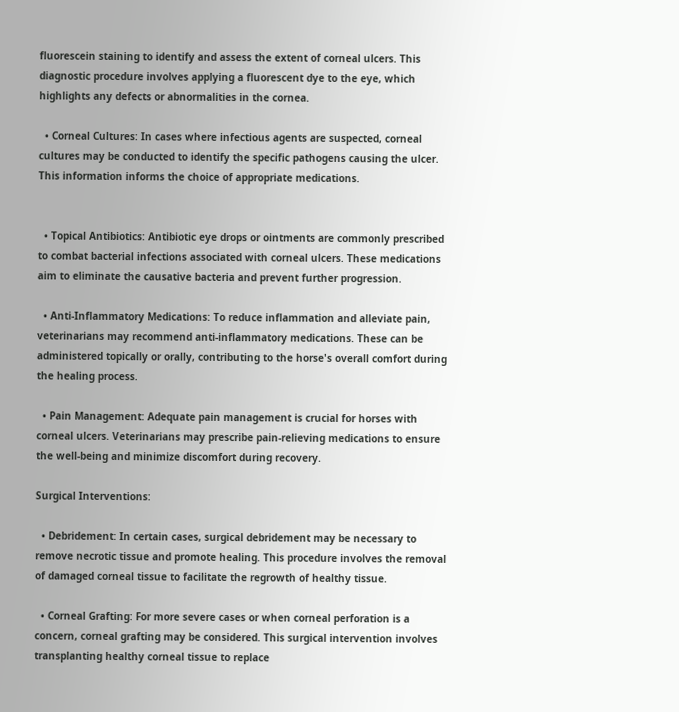fluorescein staining to identify and assess the extent of corneal ulcers. This diagnostic procedure involves applying a fluorescent dye to the eye, which highlights any defects or abnormalities in the cornea.

  • Corneal Cultures: In cases where infectious agents are suspected, corneal cultures may be conducted to identify the specific pathogens causing the ulcer. This information informs the choice of appropriate medications.


  • Topical Antibiotics: Antibiotic eye drops or ointments are commonly prescribed to combat bacterial infections associated with corneal ulcers. These medications aim to eliminate the causative bacteria and prevent further progression.

  • Anti-Inflammatory Medications: To reduce inflammation and alleviate pain, veterinarians may recommend anti-inflammatory medications. These can be administered topically or orally, contributing to the horse's overall comfort during the healing process.

  • Pain Management: Adequate pain management is crucial for horses with corneal ulcers. Veterinarians may prescribe pain-relieving medications to ensure the well-being and minimize discomfort during recovery.

Surgical Interventions:

  • Debridement: In certain cases, surgical debridement may be necessary to remove necrotic tissue and promote healing. This procedure involves the removal of damaged corneal tissue to facilitate the regrowth of healthy tissue.

  • Corneal Grafting: For more severe cases or when corneal perforation is a concern, corneal grafting may be considered. This surgical intervention involves transplanting healthy corneal tissue to replace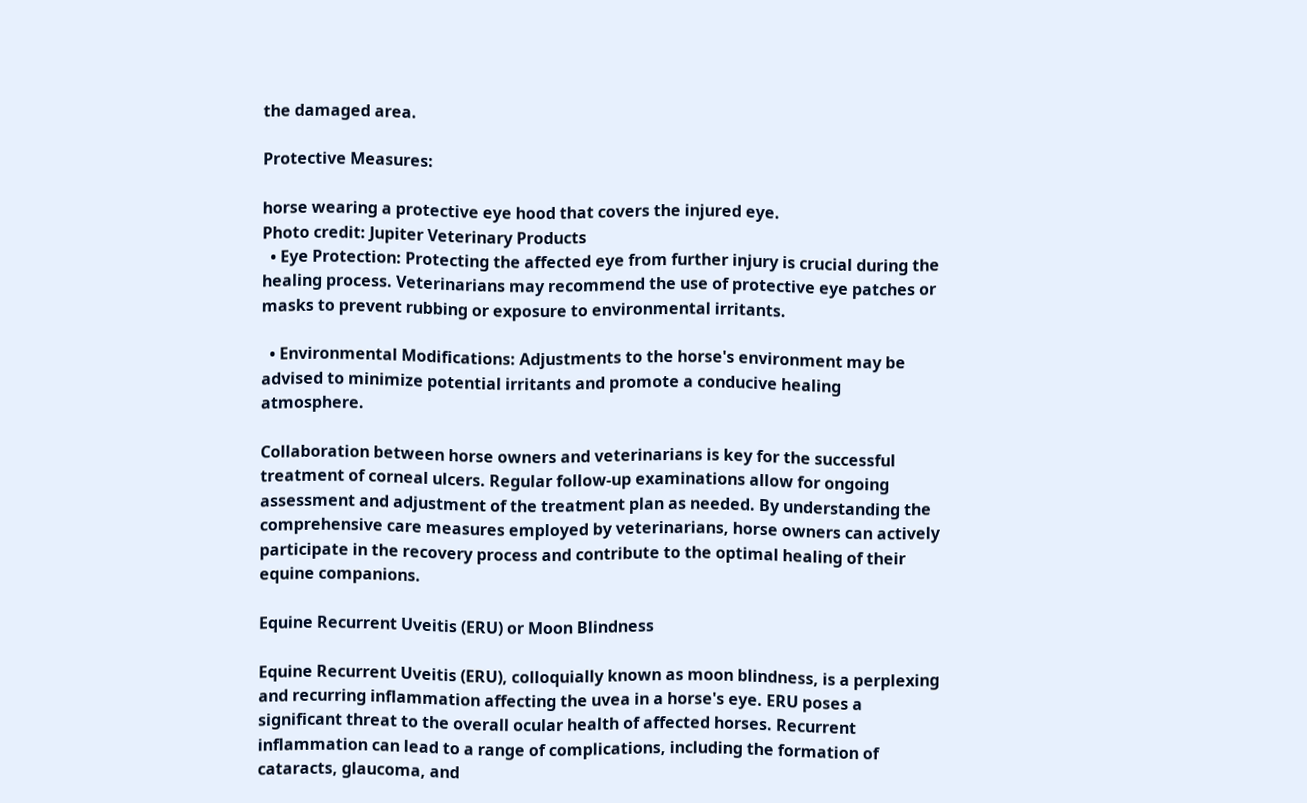the damaged area.

Protective Measures:

horse wearing a protective eye hood that covers the injured eye.
Photo credit: Jupiter Veterinary Products
  • Eye Protection: Protecting the affected eye from further injury is crucial during the healing process. Veterinarians may recommend the use of protective eye patches or masks to prevent rubbing or exposure to environmental irritants.

  • Environmental Modifications: Adjustments to the horse's environment may be advised to minimize potential irritants and promote a conducive healing atmosphere.

Collaboration between horse owners and veterinarians is key for the successful treatment of corneal ulcers. Regular follow-up examinations allow for ongoing assessment and adjustment of the treatment plan as needed. By understanding the comprehensive care measures employed by veterinarians, horse owners can actively participate in the recovery process and contribute to the optimal healing of their equine companions.

Equine Recurrent Uveitis (ERU) or Moon Blindness

Equine Recurrent Uveitis (ERU), colloquially known as moon blindness, is a perplexing and recurring inflammation affecting the uvea in a horse's eye. ERU poses a significant threat to the overall ocular health of affected horses. Recurrent inflammation can lead to a range of complications, including the formation of cataracts, glaucoma, and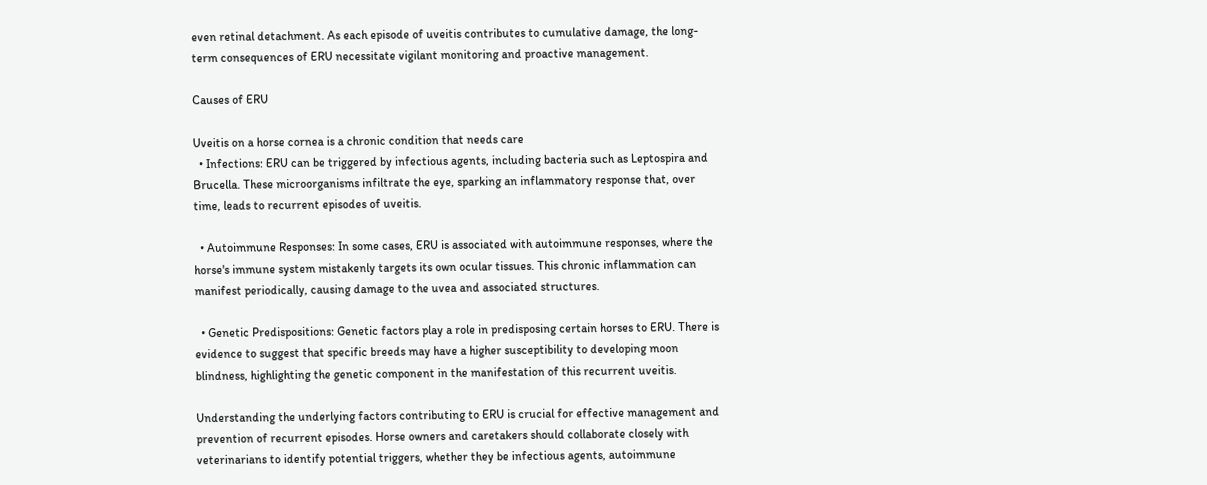even retinal detachment. As each episode of uveitis contributes to cumulative damage, the long-term consequences of ERU necessitate vigilant monitoring and proactive management.

Causes of ERU

Uveitis on a horse cornea is a chronic condition that needs care
  • Infections: ERU can be triggered by infectious agents, including bacteria such as Leptospira and Brucella. These microorganisms infiltrate the eye, sparking an inflammatory response that, over time, leads to recurrent episodes of uveitis.

  • Autoimmune Responses: In some cases, ERU is associated with autoimmune responses, where the horse's immune system mistakenly targets its own ocular tissues. This chronic inflammation can manifest periodically, causing damage to the uvea and associated structures.

  • Genetic Predispositions: Genetic factors play a role in predisposing certain horses to ERU. There is evidence to suggest that specific breeds may have a higher susceptibility to developing moon blindness, highlighting the genetic component in the manifestation of this recurrent uveitis.

Understanding the underlying factors contributing to ERU is crucial for effective management and prevention of recurrent episodes. Horse owners and caretakers should collaborate closely with veterinarians to identify potential triggers, whether they be infectious agents, autoimmune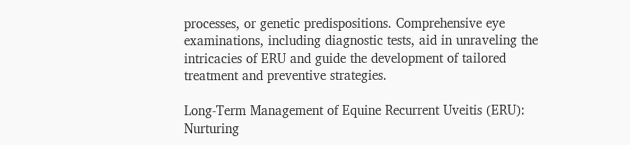processes, or genetic predispositions. Comprehensive eye examinations, including diagnostic tests, aid in unraveling the intricacies of ERU and guide the development of tailored treatment and preventive strategies.

Long-Term Management of Equine Recurrent Uveitis (ERU): Nurturing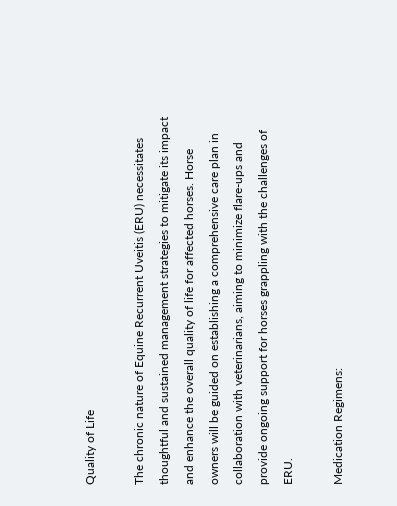Quality of Life

The chronic nature of Equine Recurrent Uveitis (ERU) necessitates thoughtful and sustained management strategies to mitigate its impact and enhance the overall quality of life for affected horses. Horse owners will be guided on establishing a comprehensive care plan in collaboration with veterinarians, aiming to minimize flare-ups and provide ongoing support for horses grappling with the challenges of ERU.

Medication Regimens: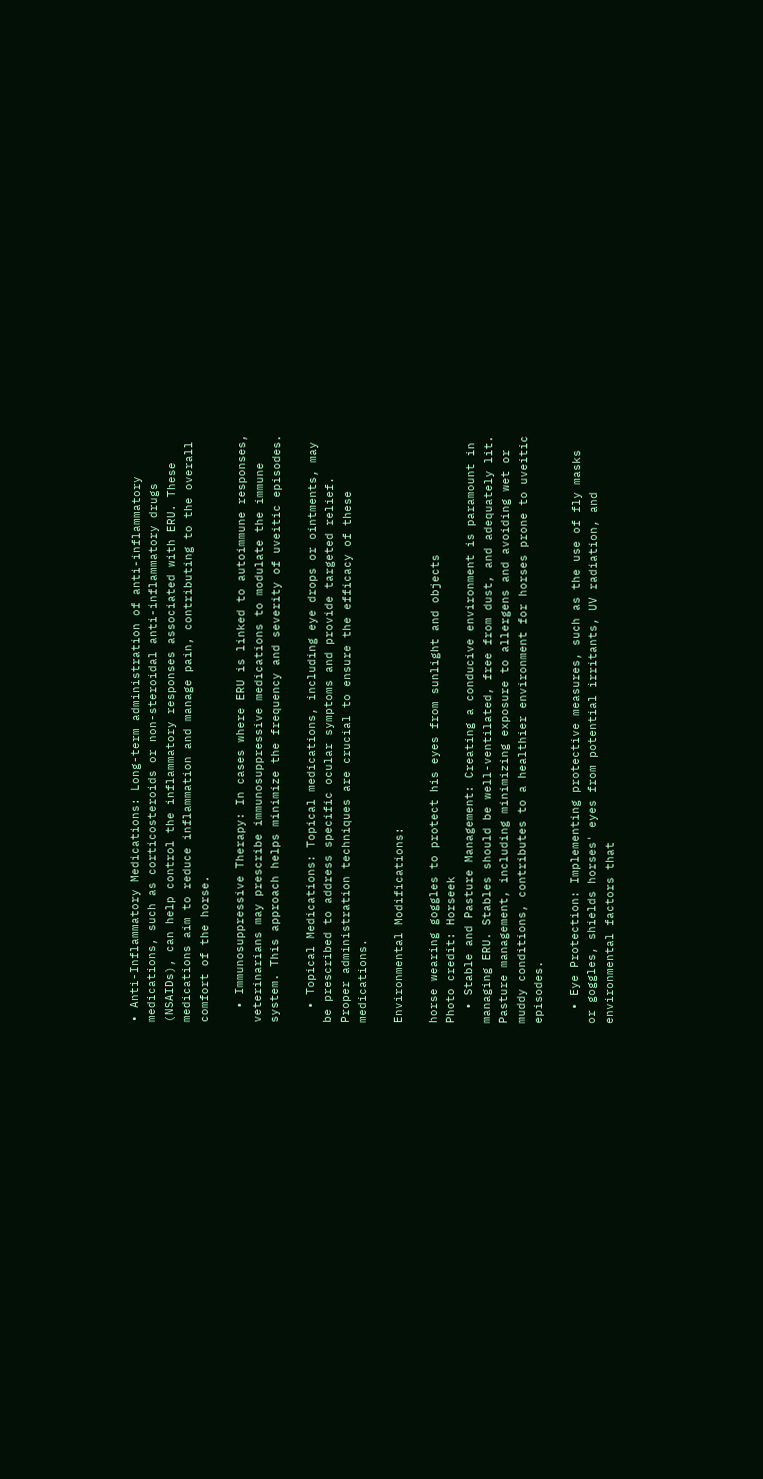• Anti-Inflammatory Medications: Long-term administration of anti-inflammatory medications, such as corticosteroids or non-steroidal anti-inflammatory drugs (NSAIDs), can help control the inflammatory responses associated with ERU. These medications aim to reduce inflammation and manage pain, contributing to the overall comfort of the horse.

  • Immunosuppressive Therapy: In cases where ERU is linked to autoimmune responses, veterinarians may prescribe immunosuppressive medications to modulate the immune system. This approach helps minimize the frequency and severity of uveitic episodes.

  • Topical Medications: Topical medications, including eye drops or ointments, may be prescribed to address specific ocular symptoms and provide targeted relief. Proper administration techniques are crucial to ensure the efficacy of these medications.

Environmental Modifications:

horse wearing goggles to protect his eyes from sunlight and objects
Photo credit: Horseek
  • Stable and Pasture Management: Creating a conducive environment is paramount in managing ERU. Stables should be well-ventilated, free from dust, and adequately lit. Pasture management, including minimizing exposure to allergens and avoiding wet or muddy conditions, contributes to a healthier environment for horses prone to uveitic episodes.

  • Eye Protection: Implementing protective measures, such as the use of fly masks or goggles, shields horses' eyes from potential irritants, UV radiation, and environmental factors that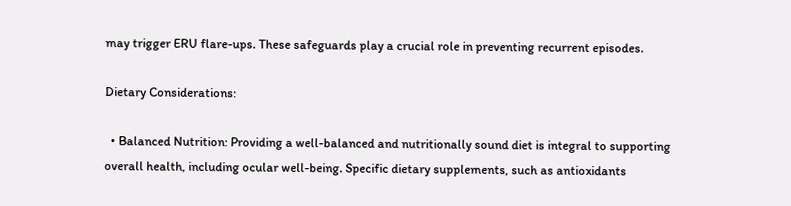may trigger ERU flare-ups. These safeguards play a crucial role in preventing recurrent episodes.

Dietary Considerations:

  • Balanced Nutrition: Providing a well-balanced and nutritionally sound diet is integral to supporting overall health, including ocular well-being. Specific dietary supplements, such as antioxidants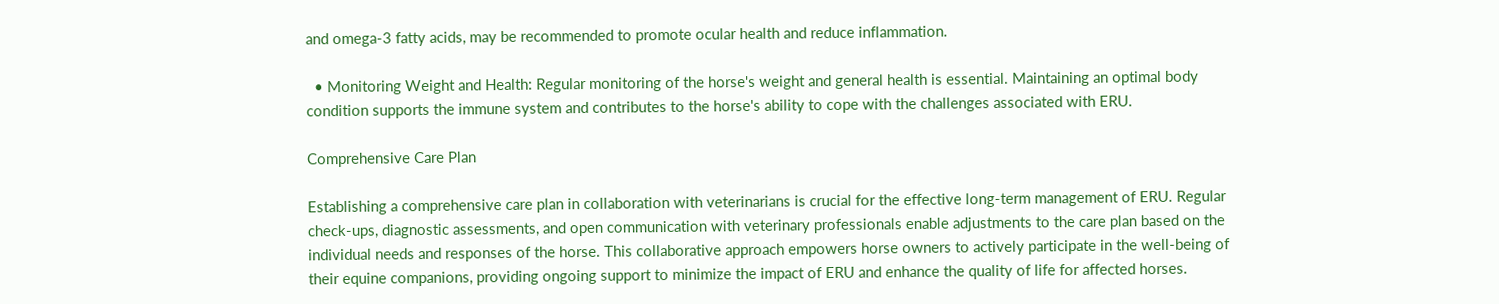and omega-3 fatty acids, may be recommended to promote ocular health and reduce inflammation.

  • Monitoring Weight and Health: Regular monitoring of the horse's weight and general health is essential. Maintaining an optimal body condition supports the immune system and contributes to the horse's ability to cope with the challenges associated with ERU.

Comprehensive Care Plan

Establishing a comprehensive care plan in collaboration with veterinarians is crucial for the effective long-term management of ERU. Regular check-ups, diagnostic assessments, and open communication with veterinary professionals enable adjustments to the care plan based on the individual needs and responses of the horse. This collaborative approach empowers horse owners to actively participate in the well-being of their equine companions, providing ongoing support to minimize the impact of ERU and enhance the quality of life for affected horses.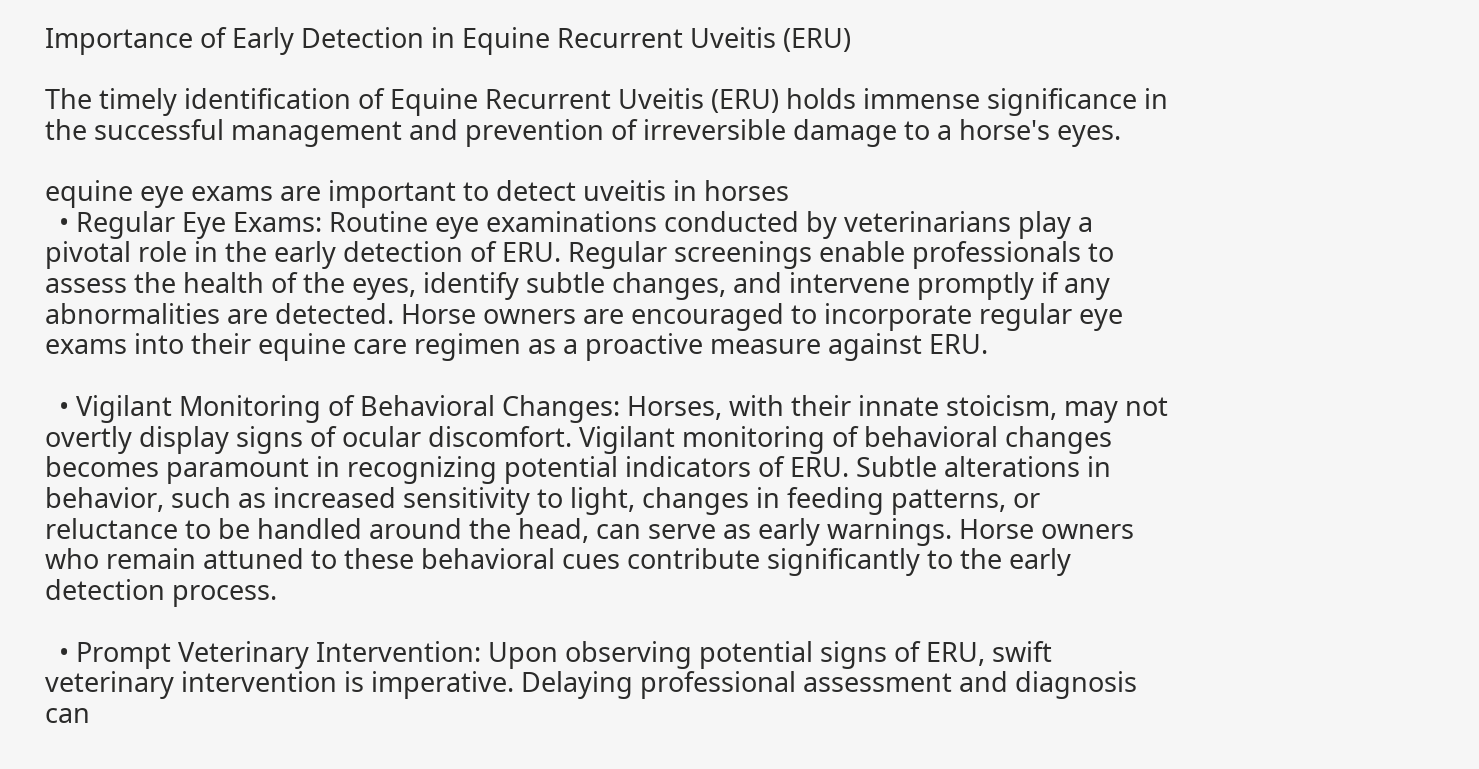Importance of Early Detection in Equine Recurrent Uveitis (ERU)

The timely identification of Equine Recurrent Uveitis (ERU) holds immense significance in the successful management and prevention of irreversible damage to a horse's eyes.

equine eye exams are important to detect uveitis in horses
  • Regular Eye Exams: Routine eye examinations conducted by veterinarians play a pivotal role in the early detection of ERU. Regular screenings enable professionals to assess the health of the eyes, identify subtle changes, and intervene promptly if any abnormalities are detected. Horse owners are encouraged to incorporate regular eye exams into their equine care regimen as a proactive measure against ERU.

  • Vigilant Monitoring of Behavioral Changes: Horses, with their innate stoicism, may not overtly display signs of ocular discomfort. Vigilant monitoring of behavioral changes becomes paramount in recognizing potential indicators of ERU. Subtle alterations in behavior, such as increased sensitivity to light, changes in feeding patterns, or reluctance to be handled around the head, can serve as early warnings. Horse owners who remain attuned to these behavioral cues contribute significantly to the early detection process.

  • Prompt Veterinary Intervention: Upon observing potential signs of ERU, swift veterinary intervention is imperative. Delaying professional assessment and diagnosis can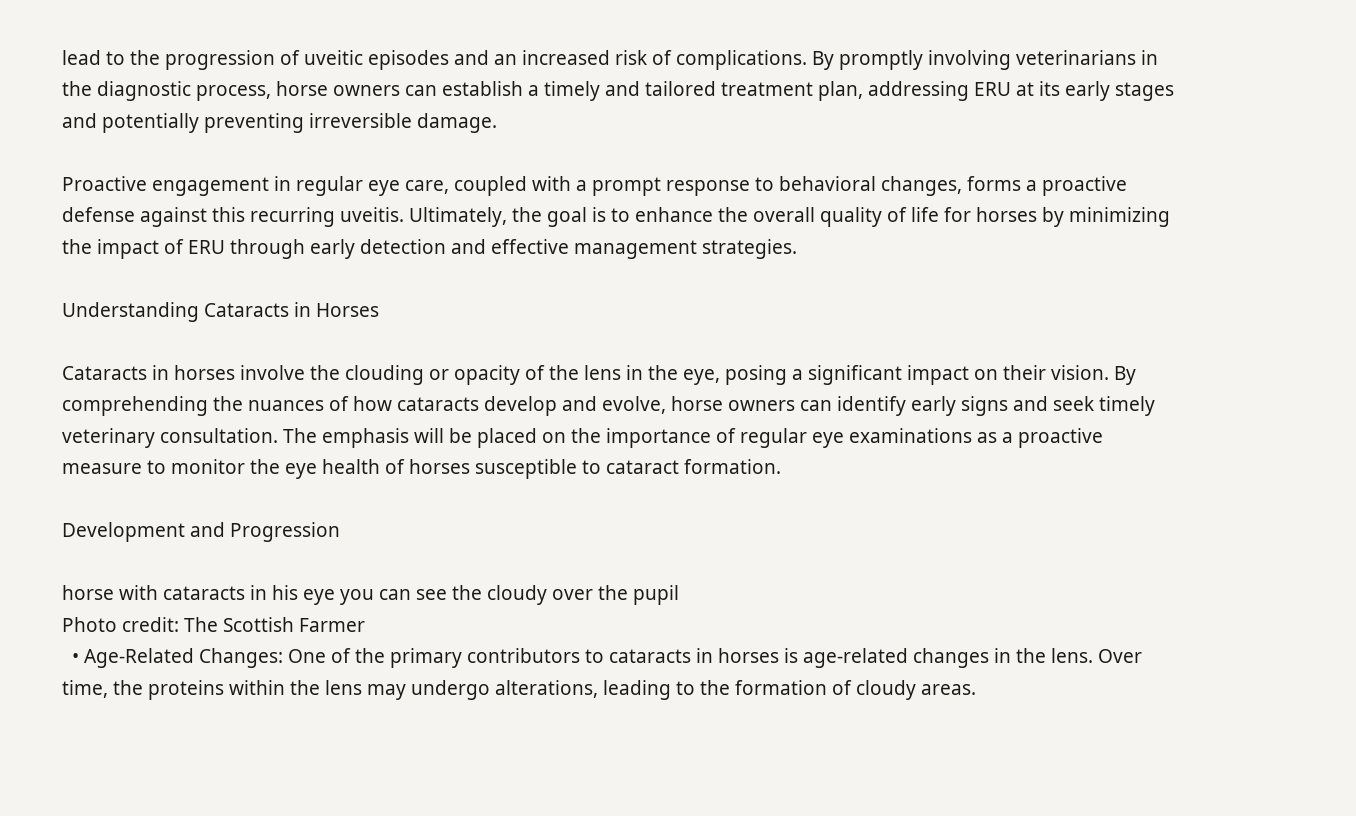lead to the progression of uveitic episodes and an increased risk of complications. By promptly involving veterinarians in the diagnostic process, horse owners can establish a timely and tailored treatment plan, addressing ERU at its early stages and potentially preventing irreversible damage.

Proactive engagement in regular eye care, coupled with a prompt response to behavioral changes, forms a proactive defense against this recurring uveitis. Ultimately, the goal is to enhance the overall quality of life for horses by minimizing the impact of ERU through early detection and effective management strategies.

Understanding Cataracts in Horses

Cataracts in horses involve the clouding or opacity of the lens in the eye, posing a significant impact on their vision. By comprehending the nuances of how cataracts develop and evolve, horse owners can identify early signs and seek timely veterinary consultation. The emphasis will be placed on the importance of regular eye examinations as a proactive measure to monitor the eye health of horses susceptible to cataract formation.

Development and Progression

horse with cataracts in his eye you can see the cloudy over the pupil
Photo credit: The Scottish Farmer
  • Age-Related Changes: One of the primary contributors to cataracts in horses is age-related changes in the lens. Over time, the proteins within the lens may undergo alterations, leading to the formation of cloudy areas.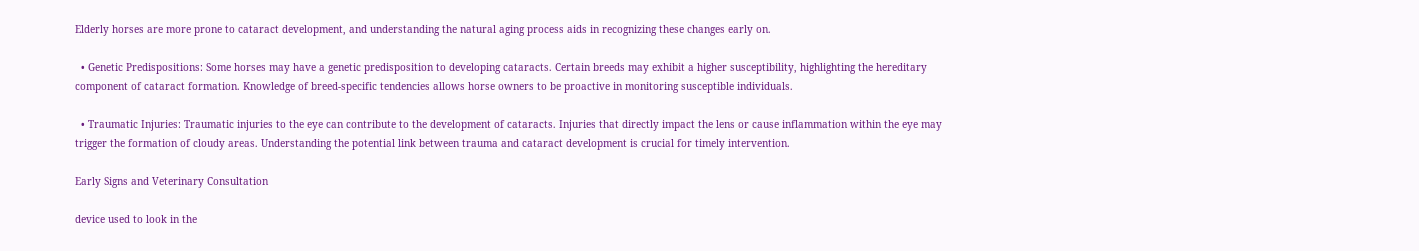Elderly horses are more prone to cataract development, and understanding the natural aging process aids in recognizing these changes early on.

  • Genetic Predispositions: Some horses may have a genetic predisposition to developing cataracts. Certain breeds may exhibit a higher susceptibility, highlighting the hereditary component of cataract formation. Knowledge of breed-specific tendencies allows horse owners to be proactive in monitoring susceptible individuals.

  • Traumatic Injuries: Traumatic injuries to the eye can contribute to the development of cataracts. Injuries that directly impact the lens or cause inflammation within the eye may trigger the formation of cloudy areas. Understanding the potential link between trauma and cataract development is crucial for timely intervention.

Early Signs and Veterinary Consultation

device used to look in the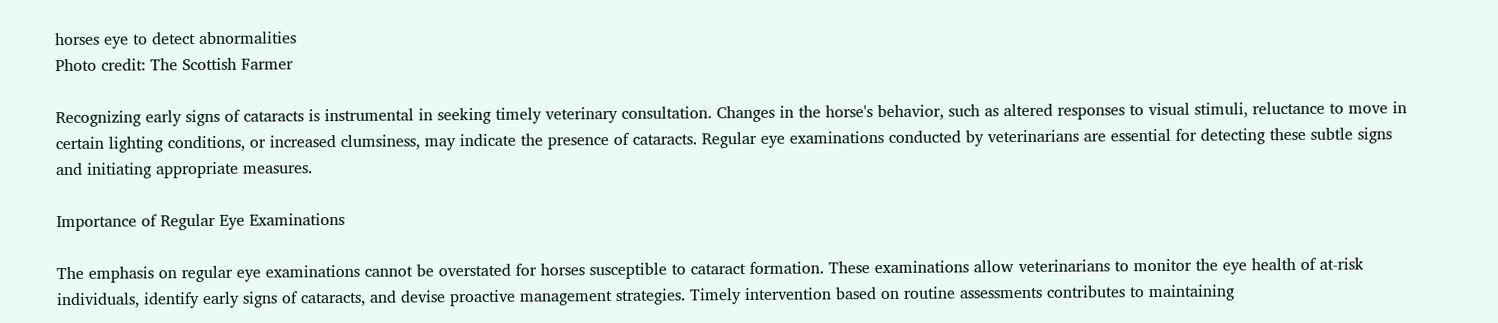horses eye to detect abnormalities
Photo credit: The Scottish Farmer

Recognizing early signs of cataracts is instrumental in seeking timely veterinary consultation. Changes in the horse's behavior, such as altered responses to visual stimuli, reluctance to move in certain lighting conditions, or increased clumsiness, may indicate the presence of cataracts. Regular eye examinations conducted by veterinarians are essential for detecting these subtle signs and initiating appropriate measures.

Importance of Regular Eye Examinations

The emphasis on regular eye examinations cannot be overstated for horses susceptible to cataract formation. These examinations allow veterinarians to monitor the eye health of at-risk individuals, identify early signs of cataracts, and devise proactive management strategies. Timely intervention based on routine assessments contributes to maintaining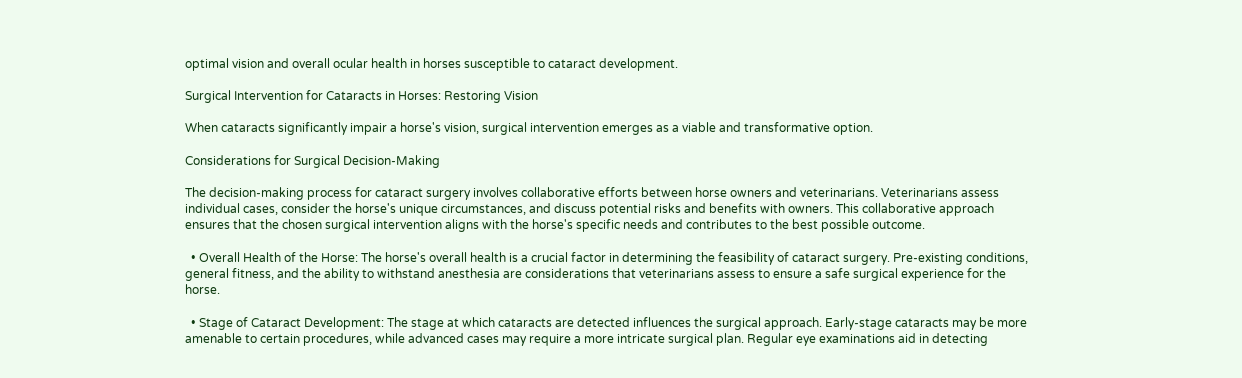optimal vision and overall ocular health in horses susceptible to cataract development.

Surgical Intervention for Cataracts in Horses: Restoring Vision

When cataracts significantly impair a horse's vision, surgical intervention emerges as a viable and transformative option.

Considerations for Surgical Decision-Making

The decision-making process for cataract surgery involves collaborative efforts between horse owners and veterinarians. Veterinarians assess individual cases, consider the horse's unique circumstances, and discuss potential risks and benefits with owners. This collaborative approach ensures that the chosen surgical intervention aligns with the horse's specific needs and contributes to the best possible outcome.

  • Overall Health of the Horse: The horse's overall health is a crucial factor in determining the feasibility of cataract surgery. Pre-existing conditions, general fitness, and the ability to withstand anesthesia are considerations that veterinarians assess to ensure a safe surgical experience for the horse.

  • Stage of Cataract Development: The stage at which cataracts are detected influences the surgical approach. Early-stage cataracts may be more amenable to certain procedures, while advanced cases may require a more intricate surgical plan. Regular eye examinations aid in detecting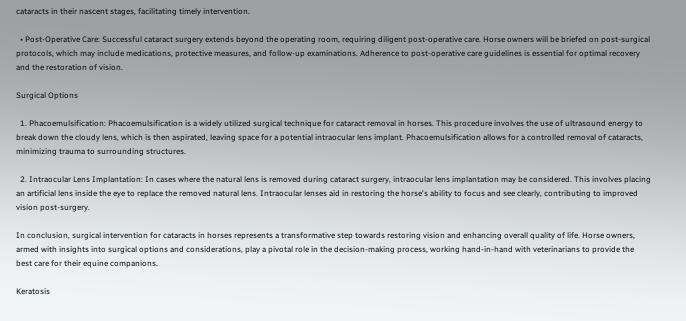cataracts in their nascent stages, facilitating timely intervention.

  • Post-Operative Care: Successful cataract surgery extends beyond the operating room, requiring diligent post-operative care. Horse owners will be briefed on post-surgical protocols, which may include medications, protective measures, and follow-up examinations. Adherence to post-operative care guidelines is essential for optimal recovery and the restoration of vision.

Surgical Options

  1. Phacoemulsification: Phacoemulsification is a widely utilized surgical technique for cataract removal in horses. This procedure involves the use of ultrasound energy to break down the cloudy lens, which is then aspirated, leaving space for a potential intraocular lens implant. Phacoemulsification allows for a controlled removal of cataracts, minimizing trauma to surrounding structures.

  2. Intraocular Lens Implantation: In cases where the natural lens is removed during cataract surgery, intraocular lens implantation may be considered. This involves placing an artificial lens inside the eye to replace the removed natural lens. Intraocular lenses aid in restoring the horse's ability to focus and see clearly, contributing to improved vision post-surgery.

In conclusion, surgical intervention for cataracts in horses represents a transformative step towards restoring vision and enhancing overall quality of life. Horse owners, armed with insights into surgical options and considerations, play a pivotal role in the decision-making process, working hand-in-hand with veterinarians to provide the best care for their equine companions.

Keratosis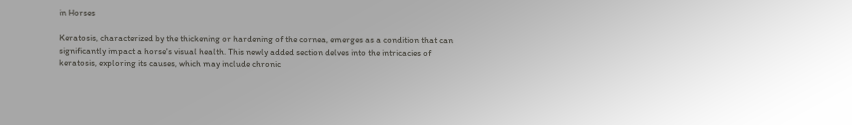in Horses

Keratosis, characterized by the thickening or hardening of the cornea, emerges as a condition that can significantly impact a horse's visual health. This newly added section delves into the intricacies of keratosis, exploring its causes, which may include chronic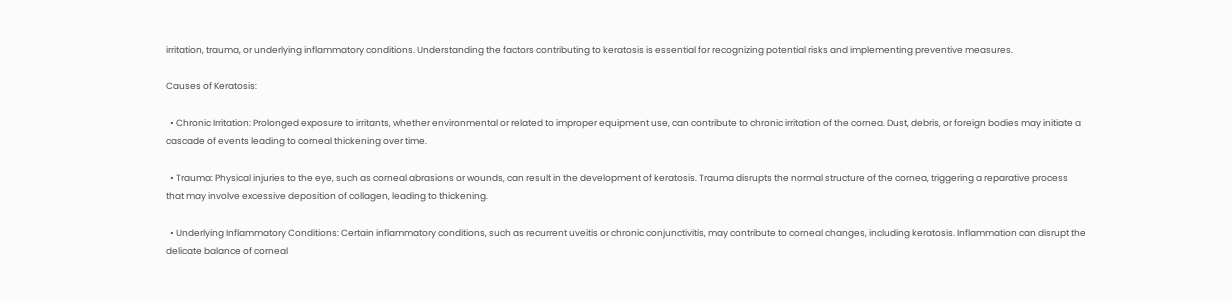irritation, trauma, or underlying inflammatory conditions. Understanding the factors contributing to keratosis is essential for recognizing potential risks and implementing preventive measures.

Causes of Keratosis:

  • Chronic Irritation: Prolonged exposure to irritants, whether environmental or related to improper equipment use, can contribute to chronic irritation of the cornea. Dust, debris, or foreign bodies may initiate a cascade of events leading to corneal thickening over time.

  • Trauma: Physical injuries to the eye, such as corneal abrasions or wounds, can result in the development of keratosis. Trauma disrupts the normal structure of the cornea, triggering a reparative process that may involve excessive deposition of collagen, leading to thickening.

  • Underlying Inflammatory Conditions: Certain inflammatory conditions, such as recurrent uveitis or chronic conjunctivitis, may contribute to corneal changes, including keratosis. Inflammation can disrupt the delicate balance of corneal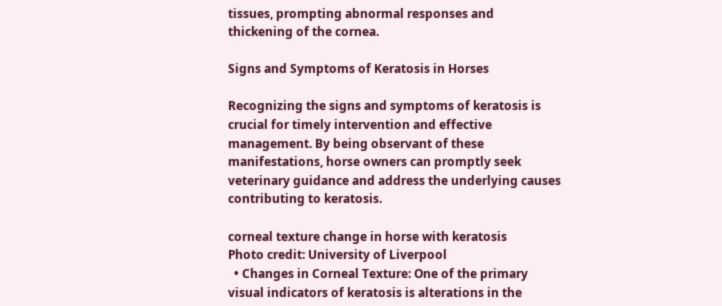tissues, prompting abnormal responses and thickening of the cornea.

Signs and Symptoms of Keratosis in Horses

Recognizing the signs and symptoms of keratosis is crucial for timely intervention and effective management. By being observant of these manifestations, horse owners can promptly seek veterinary guidance and address the underlying causes contributing to keratosis.

corneal texture change in horse with keratosis
Photo credit: University of Liverpool
  • Changes in Corneal Texture: One of the primary visual indicators of keratosis is alterations in the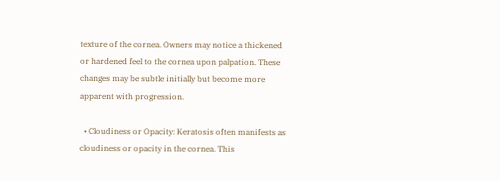texture of the cornea. Owners may notice a thickened or hardened feel to the cornea upon palpation. These changes may be subtle initially but become more apparent with progression.

  • Cloudiness or Opacity: Keratosis often manifests as cloudiness or opacity in the cornea. This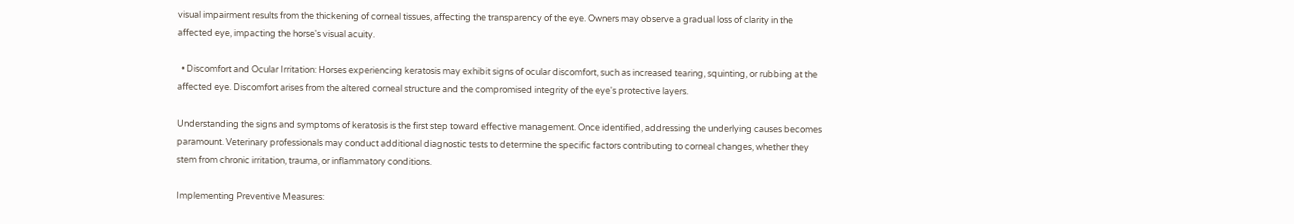visual impairment results from the thickening of corneal tissues, affecting the transparency of the eye. Owners may observe a gradual loss of clarity in the affected eye, impacting the horse's visual acuity.

  • Discomfort and Ocular Irritation: Horses experiencing keratosis may exhibit signs of ocular discomfort, such as increased tearing, squinting, or rubbing at the affected eye. Discomfort arises from the altered corneal structure and the compromised integrity of the eye's protective layers.

Understanding the signs and symptoms of keratosis is the first step toward effective management. Once identified, addressing the underlying causes becomes paramount. Veterinary professionals may conduct additional diagnostic tests to determine the specific factors contributing to corneal changes, whether they stem from chronic irritation, trauma, or inflammatory conditions.

Implementing Preventive Measures: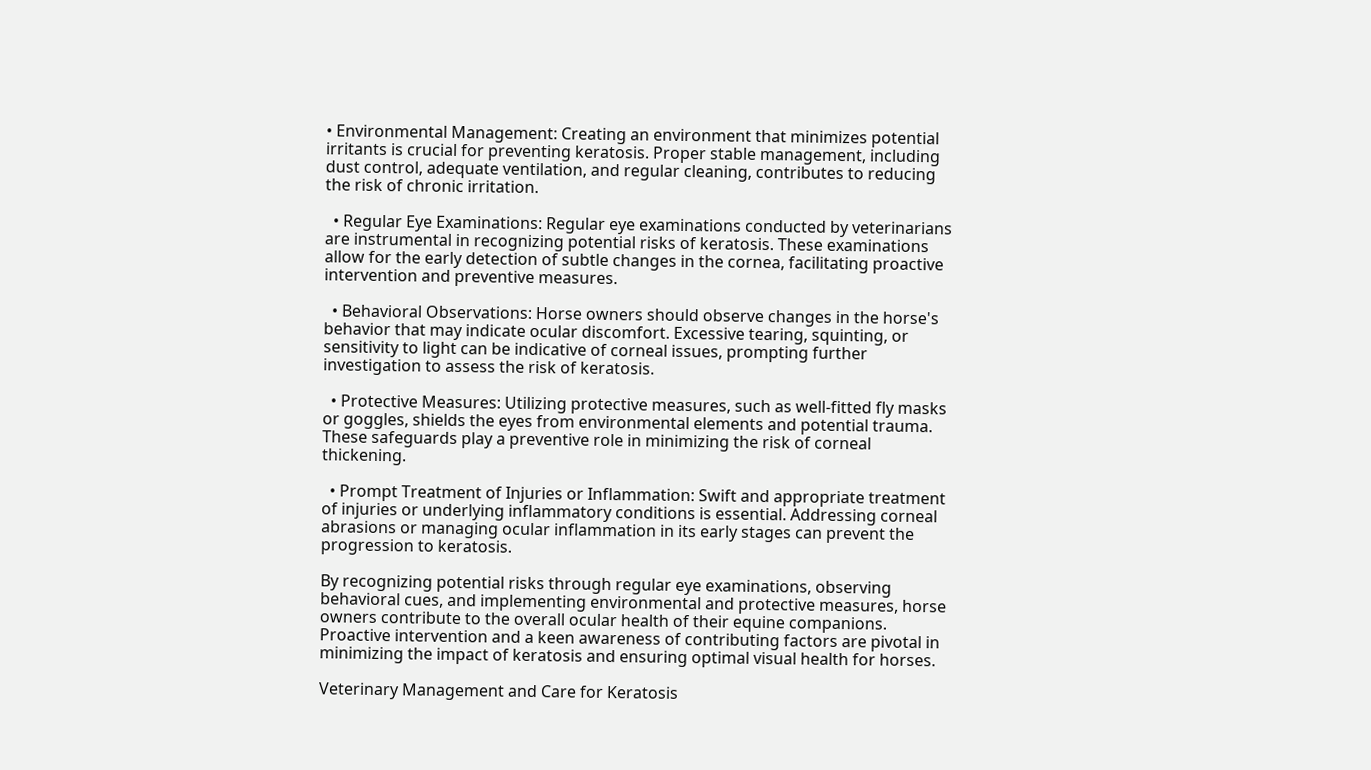• Environmental Management: Creating an environment that minimizes potential irritants is crucial for preventing keratosis. Proper stable management, including dust control, adequate ventilation, and regular cleaning, contributes to reducing the risk of chronic irritation.

  • Regular Eye Examinations: Regular eye examinations conducted by veterinarians are instrumental in recognizing potential risks of keratosis. These examinations allow for the early detection of subtle changes in the cornea, facilitating proactive intervention and preventive measures.

  • Behavioral Observations: Horse owners should observe changes in the horse's behavior that may indicate ocular discomfort. Excessive tearing, squinting, or sensitivity to light can be indicative of corneal issues, prompting further investigation to assess the risk of keratosis.

  • Protective Measures: Utilizing protective measures, such as well-fitted fly masks or goggles, shields the eyes from environmental elements and potential trauma. These safeguards play a preventive role in minimizing the risk of corneal thickening.

  • Prompt Treatment of Injuries or Inflammation: Swift and appropriate treatment of injuries or underlying inflammatory conditions is essential. Addressing corneal abrasions or managing ocular inflammation in its early stages can prevent the progression to keratosis.

By recognizing potential risks through regular eye examinations, observing behavioral cues, and implementing environmental and protective measures, horse owners contribute to the overall ocular health of their equine companions. Proactive intervention and a keen awareness of contributing factors are pivotal in minimizing the impact of keratosis and ensuring optimal visual health for horses.

Veterinary Management and Care for Keratosis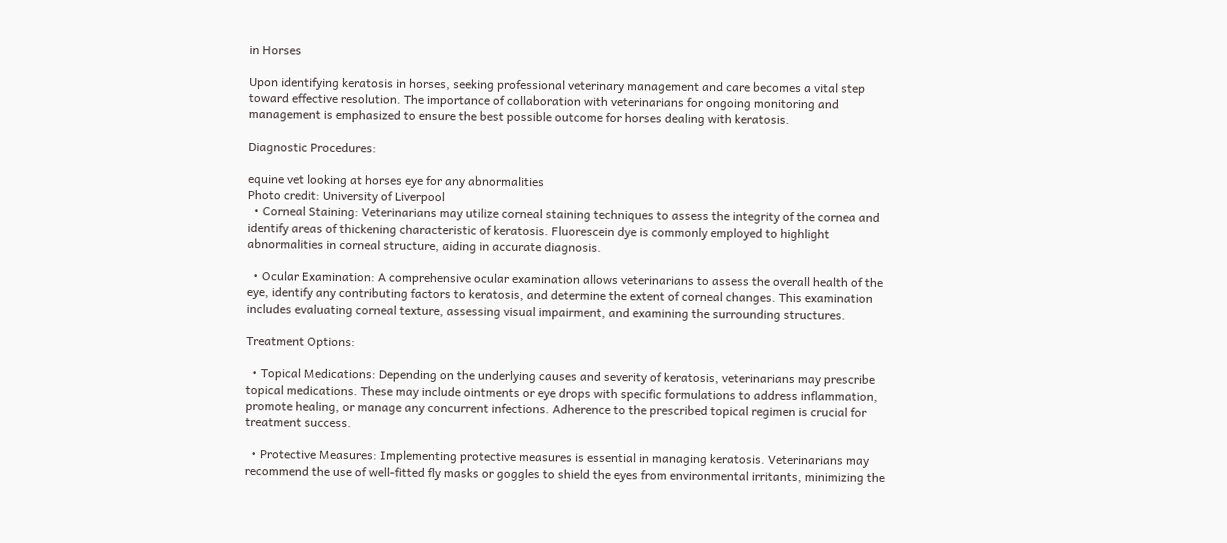in Horses

Upon identifying keratosis in horses, seeking professional veterinary management and care becomes a vital step toward effective resolution. The importance of collaboration with veterinarians for ongoing monitoring and management is emphasized to ensure the best possible outcome for horses dealing with keratosis.

Diagnostic Procedures:

equine vet looking at horses eye for any abnormalities
Photo credit: University of Liverpool
  • Corneal Staining: Veterinarians may utilize corneal staining techniques to assess the integrity of the cornea and identify areas of thickening characteristic of keratosis. Fluorescein dye is commonly employed to highlight abnormalities in corneal structure, aiding in accurate diagnosis.

  • Ocular Examination: A comprehensive ocular examination allows veterinarians to assess the overall health of the eye, identify any contributing factors to keratosis, and determine the extent of corneal changes. This examination includes evaluating corneal texture, assessing visual impairment, and examining the surrounding structures.

Treatment Options:

  • Topical Medications: Depending on the underlying causes and severity of keratosis, veterinarians may prescribe topical medications. These may include ointments or eye drops with specific formulations to address inflammation, promote healing, or manage any concurrent infections. Adherence to the prescribed topical regimen is crucial for treatment success.

  • Protective Measures: Implementing protective measures is essential in managing keratosis. Veterinarians may recommend the use of well-fitted fly masks or goggles to shield the eyes from environmental irritants, minimizing the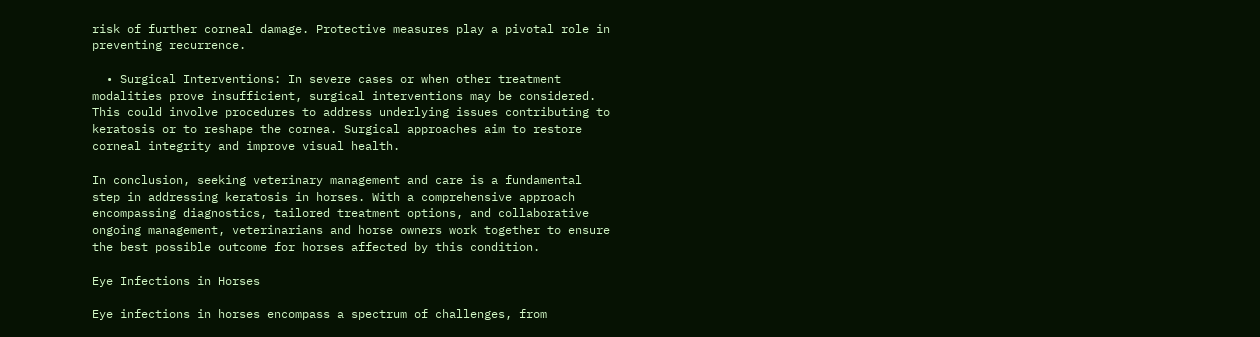risk of further corneal damage. Protective measures play a pivotal role in preventing recurrence.

  • Surgical Interventions: In severe cases or when other treatment modalities prove insufficient, surgical interventions may be considered. This could involve procedures to address underlying issues contributing to keratosis or to reshape the cornea. Surgical approaches aim to restore corneal integrity and improve visual health.

In conclusion, seeking veterinary management and care is a fundamental step in addressing keratosis in horses. With a comprehensive approach encompassing diagnostics, tailored treatment options, and collaborative ongoing management, veterinarians and horse owners work together to ensure the best possible outcome for horses affected by this condition.

Eye Infections in Horses

Eye infections in horses encompass a spectrum of challenges, from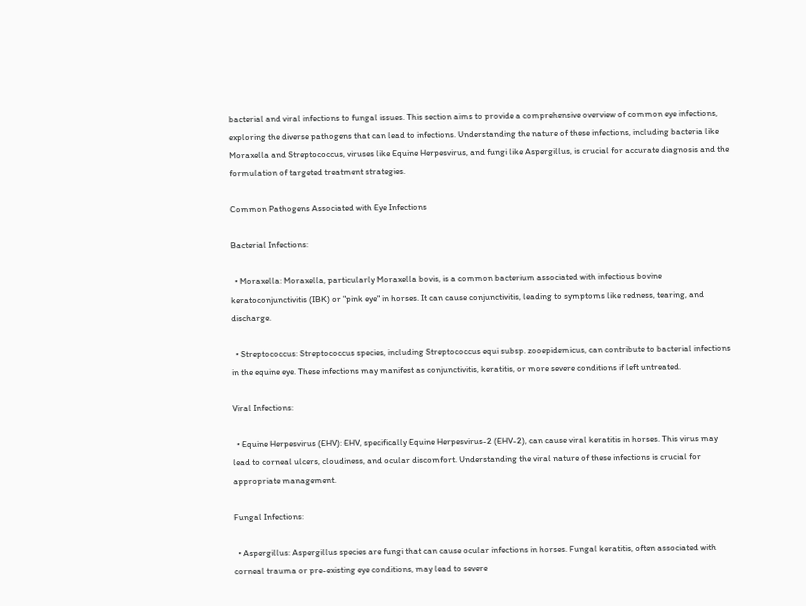bacterial and viral infections to fungal issues. This section aims to provide a comprehensive overview of common eye infections, exploring the diverse pathogens that can lead to infections. Understanding the nature of these infections, including bacteria like Moraxella and Streptococcus, viruses like Equine Herpesvirus, and fungi like Aspergillus, is crucial for accurate diagnosis and the formulation of targeted treatment strategies.

Common Pathogens Associated with Eye Infections

Bacterial Infections:

  • Moraxella: Moraxella, particularly Moraxella bovis, is a common bacterium associated with infectious bovine keratoconjunctivitis (IBK) or "pink eye" in horses. It can cause conjunctivitis, leading to symptoms like redness, tearing, and discharge.

  • Streptococcus: Streptococcus species, including Streptococcus equi subsp. zooepidemicus, can contribute to bacterial infections in the equine eye. These infections may manifest as conjunctivitis, keratitis, or more severe conditions if left untreated.

Viral Infections:

  • Equine Herpesvirus (EHV): EHV, specifically Equine Herpesvirus-2 (EHV-2), can cause viral keratitis in horses. This virus may lead to corneal ulcers, cloudiness, and ocular discomfort. Understanding the viral nature of these infections is crucial for appropriate management.

Fungal Infections:

  • Aspergillus: Aspergillus species are fungi that can cause ocular infections in horses. Fungal keratitis, often associated with corneal trauma or pre-existing eye conditions, may lead to severe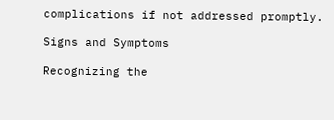complications if not addressed promptly.

Signs and Symptoms

Recognizing the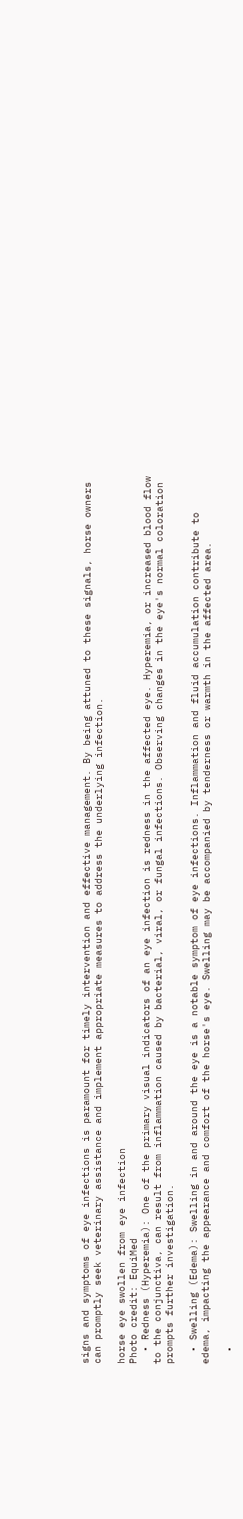signs and symptoms of eye infections is paramount for timely intervention and effective management. By being attuned to these signals, horse owners can promptly seek veterinary assistance and implement appropriate measures to address the underlying infection.

horse eye swollen from eye infection
Photo credit: EquiMed
  • Redness (Hyperemia): One of the primary visual indicators of an eye infection is redness in the affected eye. Hyperemia, or increased blood flow to the conjunctiva, can result from inflammation caused by bacterial, viral, or fungal infections. Observing changes in the eye's normal coloration prompts further investigation.

  • Swelling (Edema): Swelling in and around the eye is a notable symptom of eye infections. Inflammation and fluid accumulation contribute to edema, impacting the appearance and comfort of the horse's eye. Swelling may be accompanied by tenderness or warmth in the affected area.

  •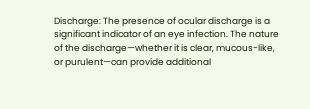Discharge: The presence of ocular discharge is a significant indicator of an eye infection. The nature of the discharge—whether it is clear, mucous-like, or purulent—can provide additional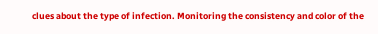clues about the type of infection. Monitoring the consistency and color of the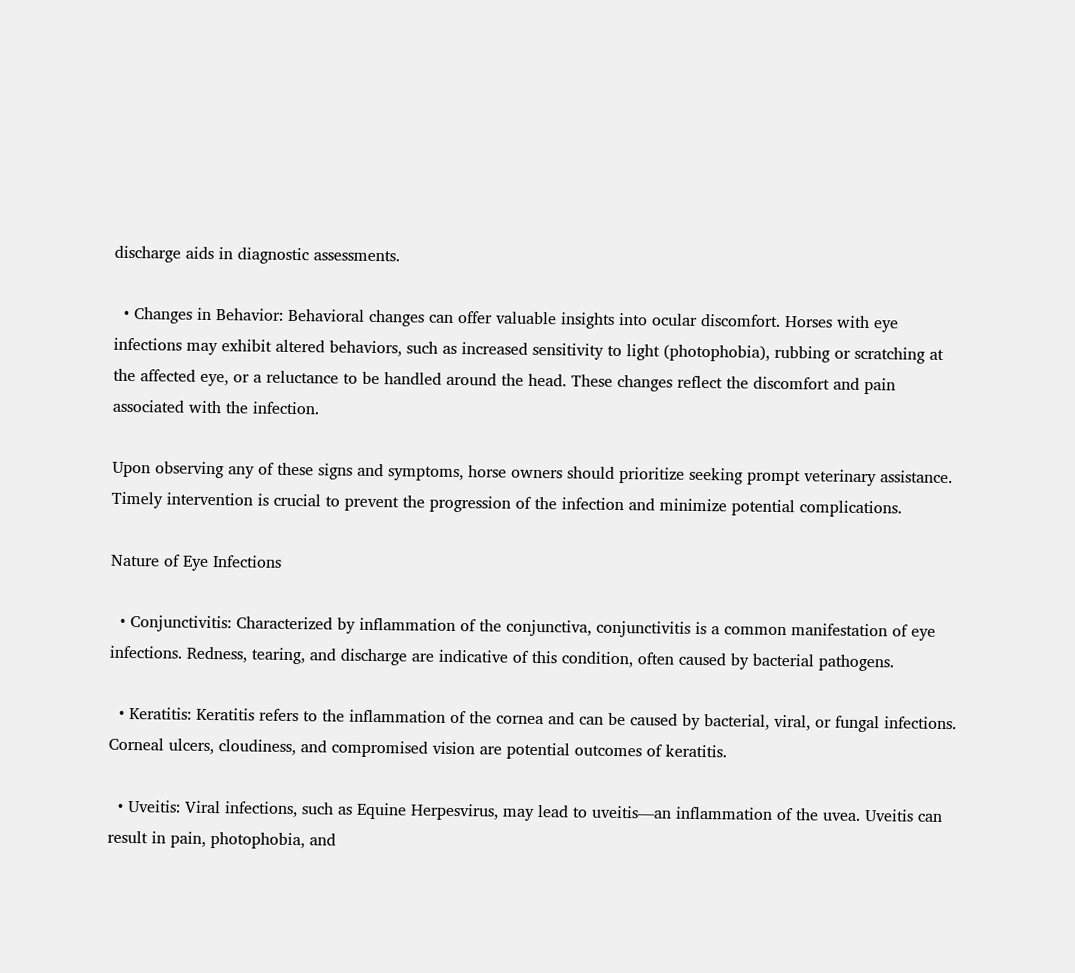discharge aids in diagnostic assessments.

  • Changes in Behavior: Behavioral changes can offer valuable insights into ocular discomfort. Horses with eye infections may exhibit altered behaviors, such as increased sensitivity to light (photophobia), rubbing or scratching at the affected eye, or a reluctance to be handled around the head. These changes reflect the discomfort and pain associated with the infection.

Upon observing any of these signs and symptoms, horse owners should prioritize seeking prompt veterinary assistance. Timely intervention is crucial to prevent the progression of the infection and minimize potential complications.

Nature of Eye Infections

  • Conjunctivitis: Characterized by inflammation of the conjunctiva, conjunctivitis is a common manifestation of eye infections. Redness, tearing, and discharge are indicative of this condition, often caused by bacterial pathogens.

  • Keratitis: Keratitis refers to the inflammation of the cornea and can be caused by bacterial, viral, or fungal infections. Corneal ulcers, cloudiness, and compromised vision are potential outcomes of keratitis.

  • Uveitis: Viral infections, such as Equine Herpesvirus, may lead to uveitis—an inflammation of the uvea. Uveitis can result in pain, photophobia, and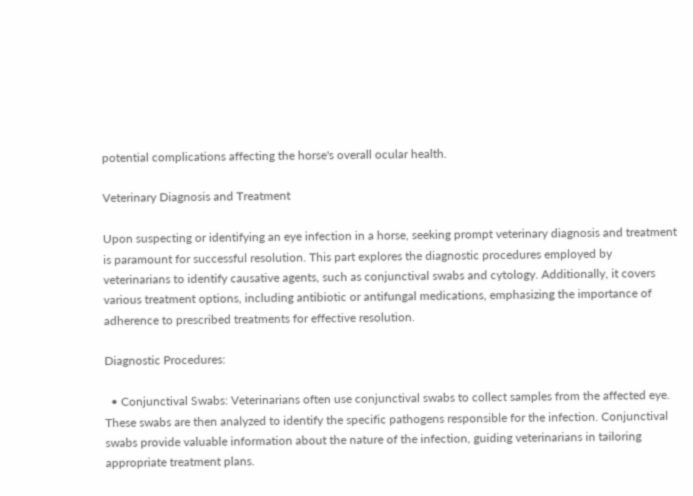potential complications affecting the horse's overall ocular health.

Veterinary Diagnosis and Treatment

Upon suspecting or identifying an eye infection in a horse, seeking prompt veterinary diagnosis and treatment is paramount for successful resolution. This part explores the diagnostic procedures employed by veterinarians to identify causative agents, such as conjunctival swabs and cytology. Additionally, it covers various treatment options, including antibiotic or antifungal medications, emphasizing the importance of adherence to prescribed treatments for effective resolution.

Diagnostic Procedures:

  • Conjunctival Swabs: Veterinarians often use conjunctival swabs to collect samples from the affected eye. These swabs are then analyzed to identify the specific pathogens responsible for the infection. Conjunctival swabs provide valuable information about the nature of the infection, guiding veterinarians in tailoring appropriate treatment plans.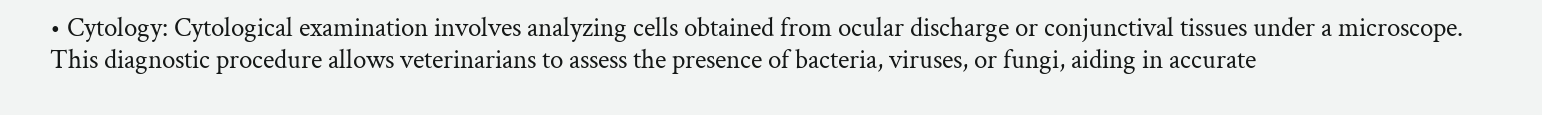• Cytology: Cytological examination involves analyzing cells obtained from ocular discharge or conjunctival tissues under a microscope. This diagnostic procedure allows veterinarians to assess the presence of bacteria, viruses, or fungi, aiding in accurate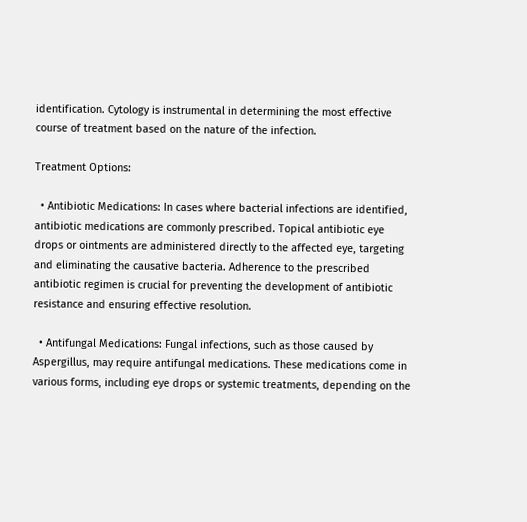identification. Cytology is instrumental in determining the most effective course of treatment based on the nature of the infection.

Treatment Options:

  • Antibiotic Medications: In cases where bacterial infections are identified, antibiotic medications are commonly prescribed. Topical antibiotic eye drops or ointments are administered directly to the affected eye, targeting and eliminating the causative bacteria. Adherence to the prescribed antibiotic regimen is crucial for preventing the development of antibiotic resistance and ensuring effective resolution.

  • Antifungal Medications: Fungal infections, such as those caused by Aspergillus, may require antifungal medications. These medications come in various forms, including eye drops or systemic treatments, depending on the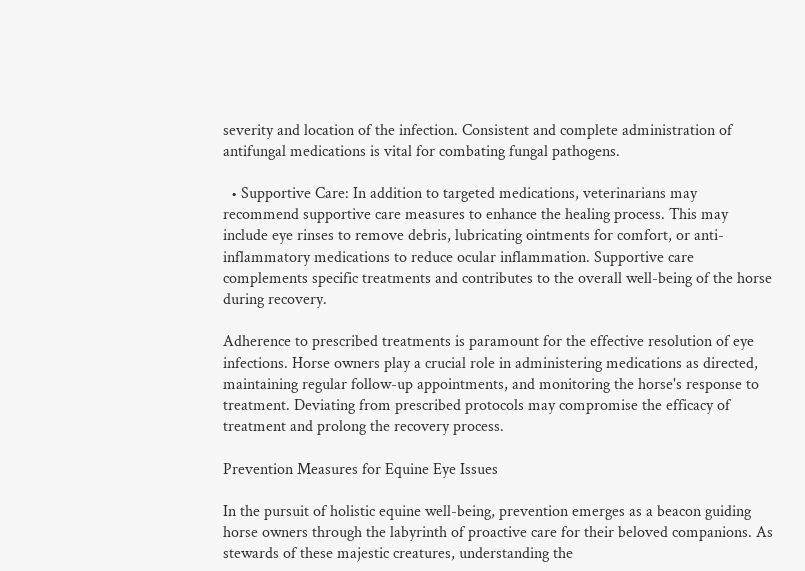severity and location of the infection. Consistent and complete administration of antifungal medications is vital for combating fungal pathogens.

  • Supportive Care: In addition to targeted medications, veterinarians may recommend supportive care measures to enhance the healing process. This may include eye rinses to remove debris, lubricating ointments for comfort, or anti-inflammatory medications to reduce ocular inflammation. Supportive care complements specific treatments and contributes to the overall well-being of the horse during recovery.

Adherence to prescribed treatments is paramount for the effective resolution of eye infections. Horse owners play a crucial role in administering medications as directed, maintaining regular follow-up appointments, and monitoring the horse's response to treatment. Deviating from prescribed protocols may compromise the efficacy of treatment and prolong the recovery process.

Prevention Measures for Equine Eye Issues

In the pursuit of holistic equine well-being, prevention emerges as a beacon guiding horse owners through the labyrinth of proactive care for their beloved companions. As stewards of these majestic creatures, understanding the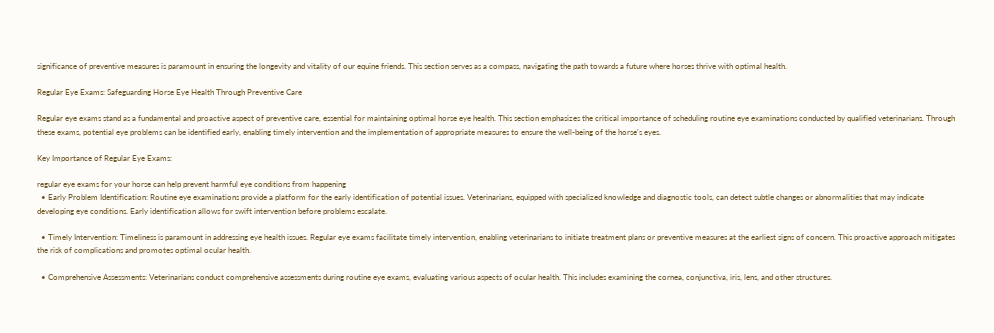significance of preventive measures is paramount in ensuring the longevity and vitality of our equine friends. This section serves as a compass, navigating the path towards a future where horses thrive with optimal health.

Regular Eye Exams: Safeguarding Horse Eye Health Through Preventive Care

Regular eye exams stand as a fundamental and proactive aspect of preventive care, essential for maintaining optimal horse eye health. This section emphasizes the critical importance of scheduling routine eye examinations conducted by qualified veterinarians. Through these exams, potential eye problems can be identified early, enabling timely intervention and the implementation of appropriate measures to ensure the well-being of the horse's eyes.

Key Importance of Regular Eye Exams:

regular eye exams for your horse can help prevent harmful eye conditions from happening
  • Early Problem Identification: Routine eye examinations provide a platform for the early identification of potential issues. Veterinarians, equipped with specialized knowledge and diagnostic tools, can detect subtle changes or abnormalities that may indicate developing eye conditions. Early identification allows for swift intervention before problems escalate.

  • Timely Intervention: Timeliness is paramount in addressing eye health issues. Regular eye exams facilitate timely intervention, enabling veterinarians to initiate treatment plans or preventive measures at the earliest signs of concern. This proactive approach mitigates the risk of complications and promotes optimal ocular health.

  • Comprehensive Assessments: Veterinarians conduct comprehensive assessments during routine eye exams, evaluating various aspects of ocular health. This includes examining the cornea, conjunctiva, iris, lens, and other structures.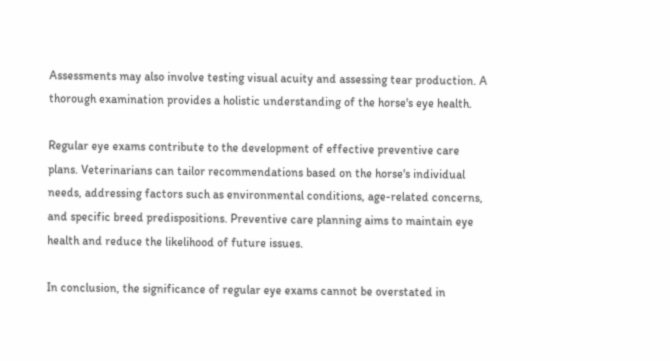Assessments may also involve testing visual acuity and assessing tear production. A thorough examination provides a holistic understanding of the horse's eye health.

Regular eye exams contribute to the development of effective preventive care plans. Veterinarians can tailor recommendations based on the horse's individual needs, addressing factors such as environmental conditions, age-related concerns, and specific breed predispositions. Preventive care planning aims to maintain eye health and reduce the likelihood of future issues.

In conclusion, the significance of regular eye exams cannot be overstated in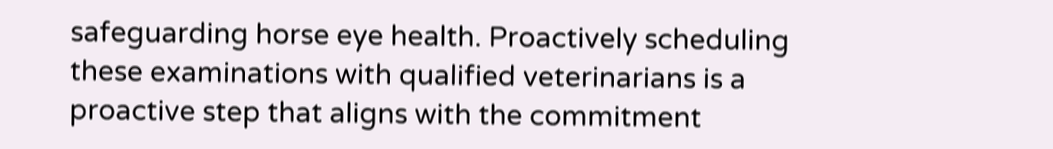safeguarding horse eye health. Proactively scheduling these examinations with qualified veterinarians is a proactive step that aligns with the commitment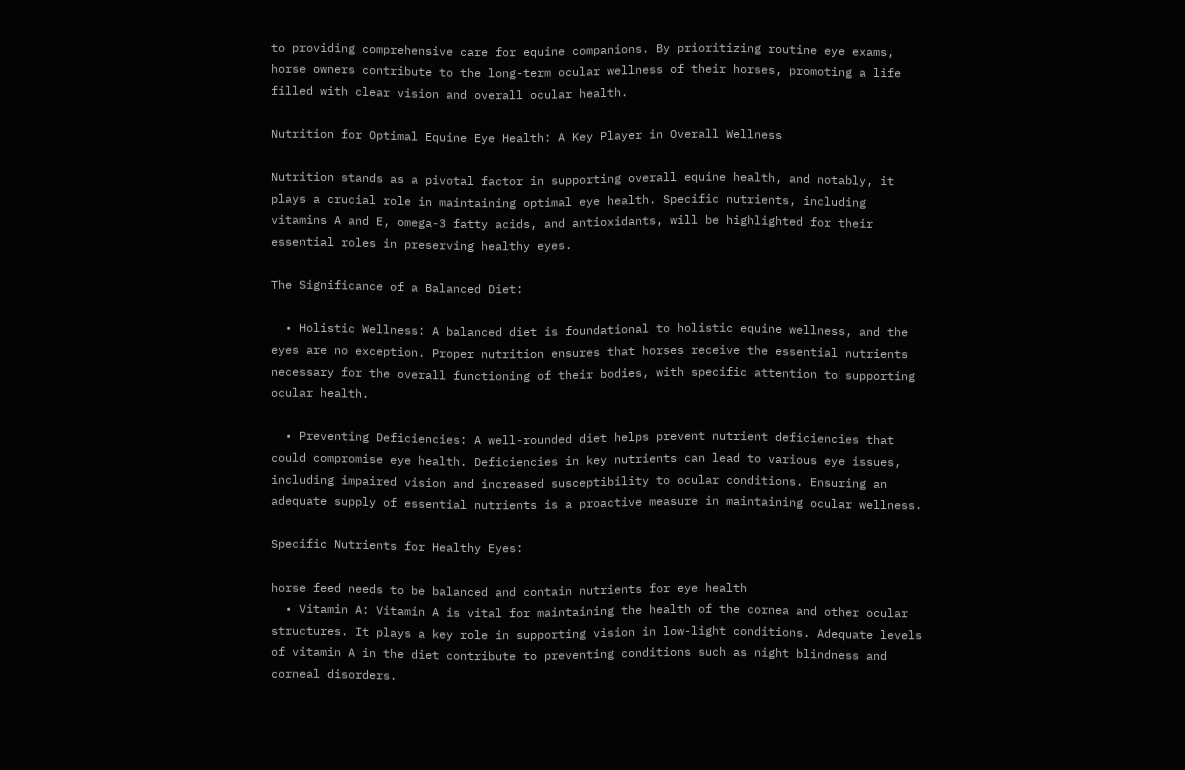to providing comprehensive care for equine companions. By prioritizing routine eye exams, horse owners contribute to the long-term ocular wellness of their horses, promoting a life filled with clear vision and overall ocular health.

Nutrition for Optimal Equine Eye Health: A Key Player in Overall Wellness

Nutrition stands as a pivotal factor in supporting overall equine health, and notably, it plays a crucial role in maintaining optimal eye health. Specific nutrients, including vitamins A and E, omega-3 fatty acids, and antioxidants, will be highlighted for their essential roles in preserving healthy eyes.

The Significance of a Balanced Diet:

  • Holistic Wellness: A balanced diet is foundational to holistic equine wellness, and the eyes are no exception. Proper nutrition ensures that horses receive the essential nutrients necessary for the overall functioning of their bodies, with specific attention to supporting ocular health.

  • Preventing Deficiencies: A well-rounded diet helps prevent nutrient deficiencies that could compromise eye health. Deficiencies in key nutrients can lead to various eye issues, including impaired vision and increased susceptibility to ocular conditions. Ensuring an adequate supply of essential nutrients is a proactive measure in maintaining ocular wellness.

Specific Nutrients for Healthy Eyes:

horse feed needs to be balanced and contain nutrients for eye health
  • Vitamin A: Vitamin A is vital for maintaining the health of the cornea and other ocular structures. It plays a key role in supporting vision in low-light conditions. Adequate levels of vitamin A in the diet contribute to preventing conditions such as night blindness and corneal disorders.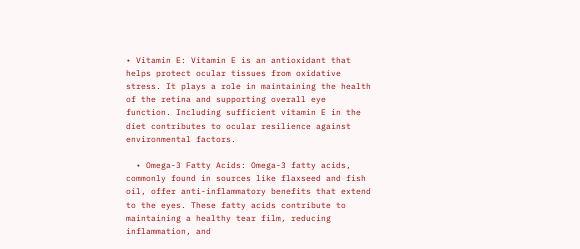• Vitamin E: Vitamin E is an antioxidant that helps protect ocular tissues from oxidative stress. It plays a role in maintaining the health of the retina and supporting overall eye function. Including sufficient vitamin E in the diet contributes to ocular resilience against environmental factors.

  • Omega-3 Fatty Acids: Omega-3 fatty acids, commonly found in sources like flaxseed and fish oil, offer anti-inflammatory benefits that extend to the eyes. These fatty acids contribute to maintaining a healthy tear film, reducing inflammation, and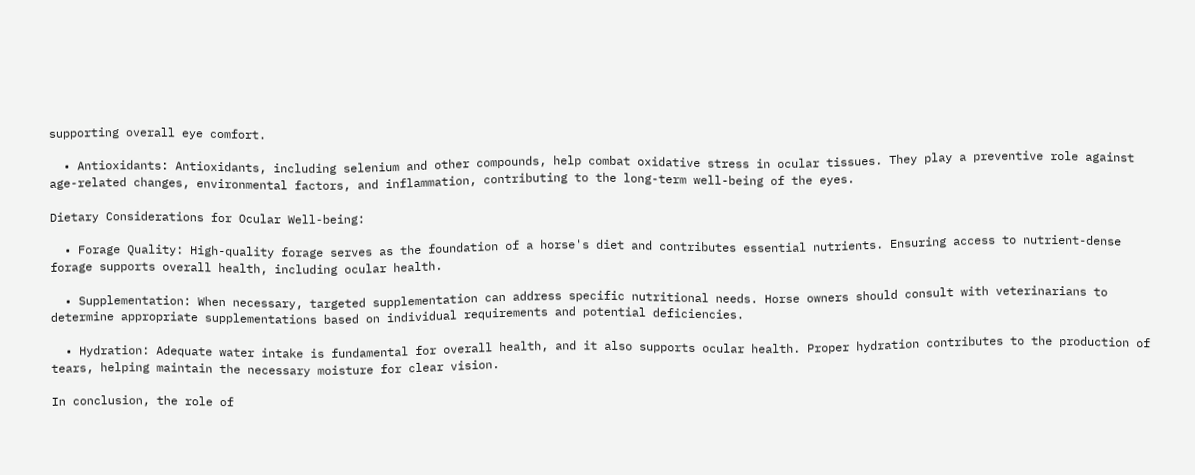supporting overall eye comfort.

  • Antioxidants: Antioxidants, including selenium and other compounds, help combat oxidative stress in ocular tissues. They play a preventive role against age-related changes, environmental factors, and inflammation, contributing to the long-term well-being of the eyes.

Dietary Considerations for Ocular Well-being:

  • Forage Quality: High-quality forage serves as the foundation of a horse's diet and contributes essential nutrients. Ensuring access to nutrient-dense forage supports overall health, including ocular health.

  • Supplementation: When necessary, targeted supplementation can address specific nutritional needs. Horse owners should consult with veterinarians to determine appropriate supplementations based on individual requirements and potential deficiencies.

  • Hydration: Adequate water intake is fundamental for overall health, and it also supports ocular health. Proper hydration contributes to the production of tears, helping maintain the necessary moisture for clear vision.

In conclusion, the role of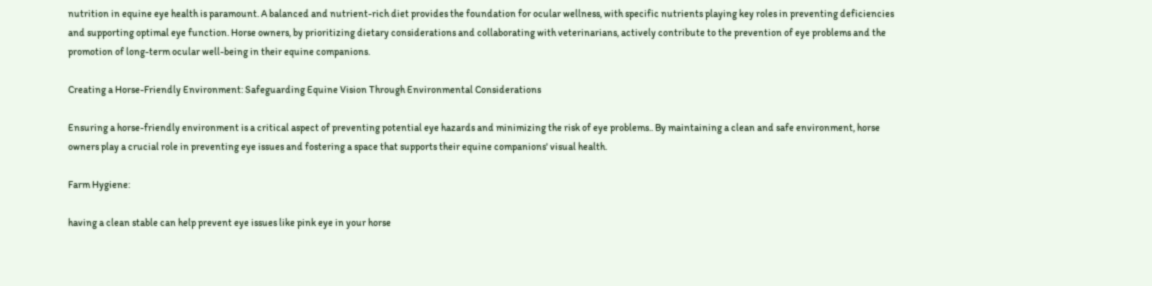nutrition in equine eye health is paramount. A balanced and nutrient-rich diet provides the foundation for ocular wellness, with specific nutrients playing key roles in preventing deficiencies and supporting optimal eye function. Horse owners, by prioritizing dietary considerations and collaborating with veterinarians, actively contribute to the prevention of eye problems and the promotion of long-term ocular well-being in their equine companions.

Creating a Horse-Friendly Environment: Safeguarding Equine Vision Through Environmental Considerations

Ensuring a horse-friendly environment is a critical aspect of preventing potential eye hazards and minimizing the risk of eye problems.. By maintaining a clean and safe environment, horse owners play a crucial role in preventing eye issues and fostering a space that supports their equine companions' visual health.

Farm Hygiene:

having a clean stable can help prevent eye issues like pink eye in your horse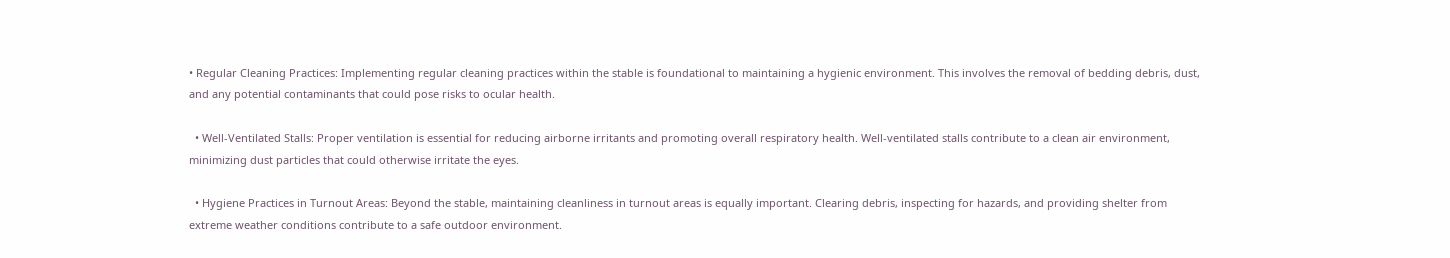• Regular Cleaning Practices: Implementing regular cleaning practices within the stable is foundational to maintaining a hygienic environment. This involves the removal of bedding debris, dust, and any potential contaminants that could pose risks to ocular health.

  • Well-Ventilated Stalls: Proper ventilation is essential for reducing airborne irritants and promoting overall respiratory health. Well-ventilated stalls contribute to a clean air environment, minimizing dust particles that could otherwise irritate the eyes.

  • Hygiene Practices in Turnout Areas: Beyond the stable, maintaining cleanliness in turnout areas is equally important. Clearing debris, inspecting for hazards, and providing shelter from extreme weather conditions contribute to a safe outdoor environment.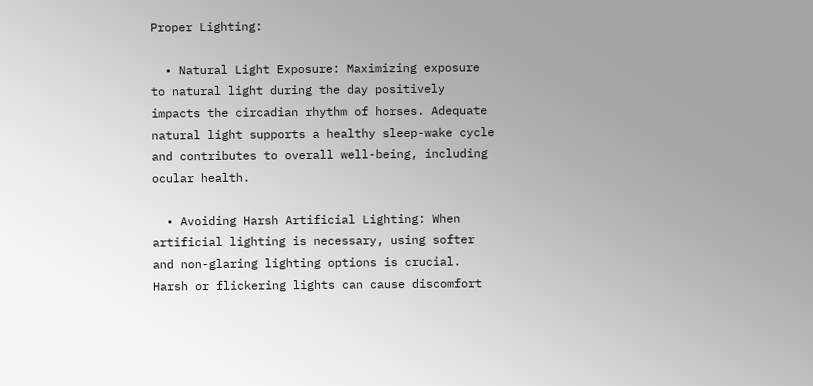Proper Lighting:

  • Natural Light Exposure: Maximizing exposure to natural light during the day positively impacts the circadian rhythm of horses. Adequate natural light supports a healthy sleep-wake cycle and contributes to overall well-being, including ocular health.

  • Avoiding Harsh Artificial Lighting: When artificial lighting is necessary, using softer and non-glaring lighting options is crucial. Harsh or flickering lights can cause discomfort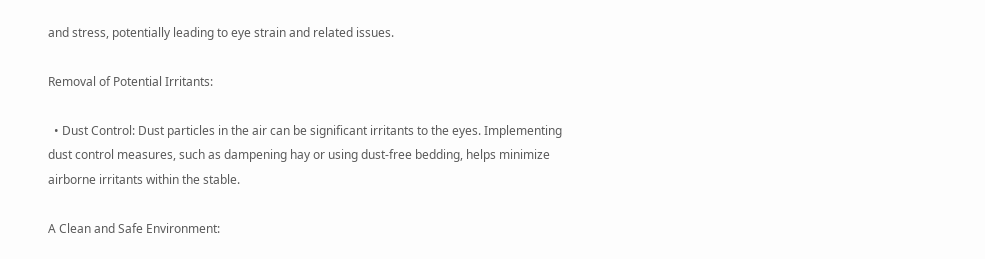and stress, potentially leading to eye strain and related issues.

Removal of Potential Irritants:

  • Dust Control: Dust particles in the air can be significant irritants to the eyes. Implementing dust control measures, such as dampening hay or using dust-free bedding, helps minimize airborne irritants within the stable.

A Clean and Safe Environment: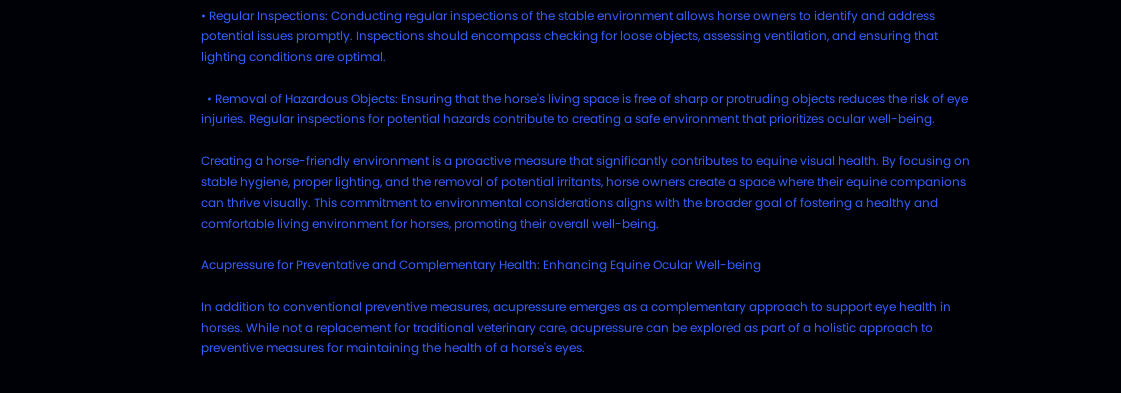• Regular Inspections: Conducting regular inspections of the stable environment allows horse owners to identify and address potential issues promptly. Inspections should encompass checking for loose objects, assessing ventilation, and ensuring that lighting conditions are optimal.

  • Removal of Hazardous Objects: Ensuring that the horse's living space is free of sharp or protruding objects reduces the risk of eye injuries. Regular inspections for potential hazards contribute to creating a safe environment that prioritizes ocular well-being.

Creating a horse-friendly environment is a proactive measure that significantly contributes to equine visual health. By focusing on stable hygiene, proper lighting, and the removal of potential irritants, horse owners create a space where their equine companions can thrive visually. This commitment to environmental considerations aligns with the broader goal of fostering a healthy and comfortable living environment for horses, promoting their overall well-being.

Acupressure for Preventative and Complementary Health: Enhancing Equine Ocular Well-being

In addition to conventional preventive measures, acupressure emerges as a complementary approach to support eye health in horses. While not a replacement for traditional veterinary care, acupressure can be explored as part of a holistic approach to preventive measures for maintaining the health of a horse's eyes.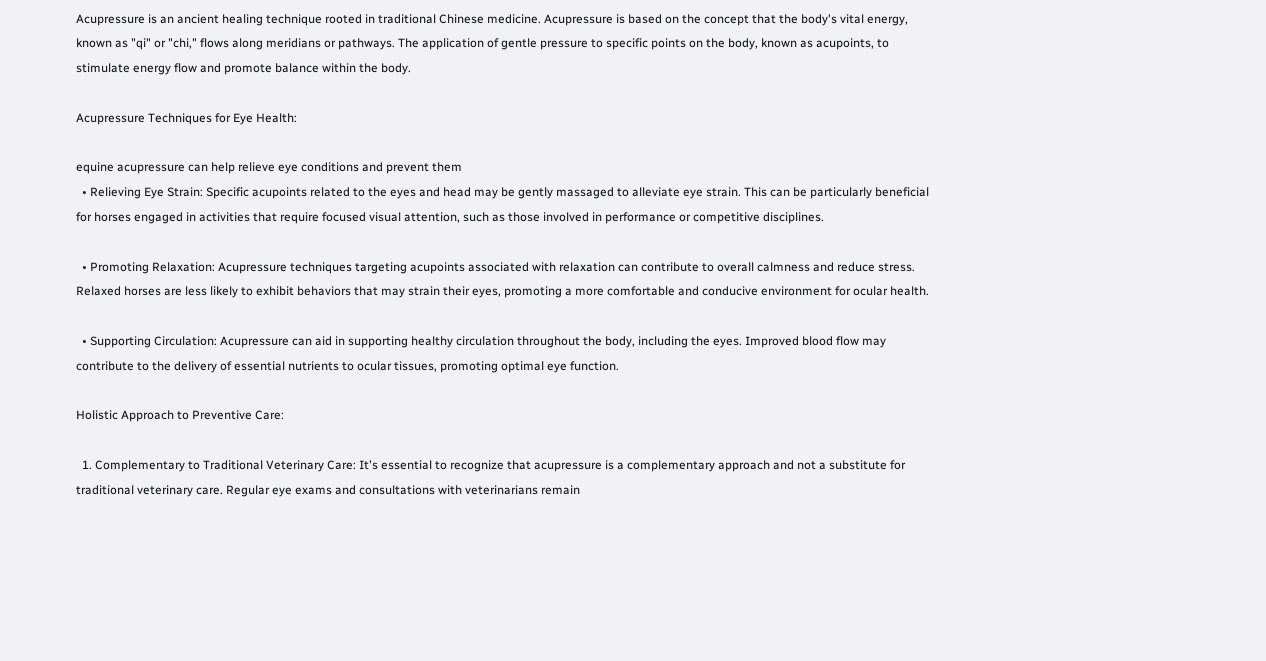Acupressure is an ancient healing technique rooted in traditional Chinese medicine. Acupressure is based on the concept that the body's vital energy, known as "qi" or "chi," flows along meridians or pathways. The application of gentle pressure to specific points on the body, known as acupoints, to stimulate energy flow and promote balance within the body.

Acupressure Techniques for Eye Health:

equine acupressure can help relieve eye conditions and prevent them
  • Relieving Eye Strain: Specific acupoints related to the eyes and head may be gently massaged to alleviate eye strain. This can be particularly beneficial for horses engaged in activities that require focused visual attention, such as those involved in performance or competitive disciplines.

  • Promoting Relaxation: Acupressure techniques targeting acupoints associated with relaxation can contribute to overall calmness and reduce stress. Relaxed horses are less likely to exhibit behaviors that may strain their eyes, promoting a more comfortable and conducive environment for ocular health.

  • Supporting Circulation: Acupressure can aid in supporting healthy circulation throughout the body, including the eyes. Improved blood flow may contribute to the delivery of essential nutrients to ocular tissues, promoting optimal eye function.

Holistic Approach to Preventive Care:

  1. Complementary to Traditional Veterinary Care: It's essential to recognize that acupressure is a complementary approach and not a substitute for traditional veterinary care. Regular eye exams and consultations with veterinarians remain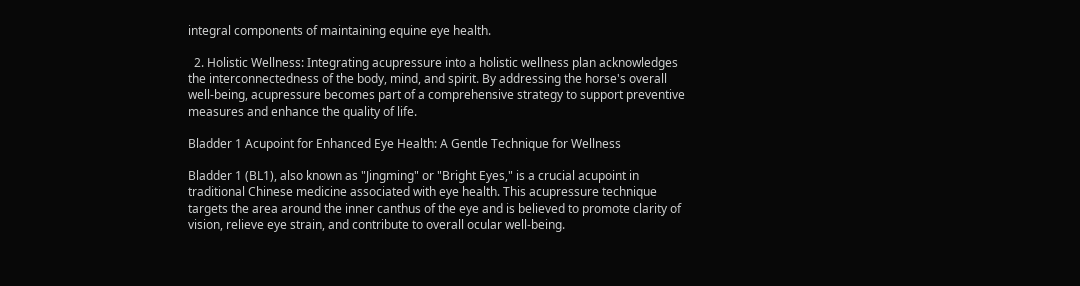integral components of maintaining equine eye health.

  2. Holistic Wellness: Integrating acupressure into a holistic wellness plan acknowledges the interconnectedness of the body, mind, and spirit. By addressing the horse's overall well-being, acupressure becomes part of a comprehensive strategy to support preventive measures and enhance the quality of life.

Bladder 1 Acupoint for Enhanced Eye Health: A Gentle Technique for Wellness

Bladder 1 (BL1), also known as "Jingming" or "Bright Eyes," is a crucial acupoint in traditional Chinese medicine associated with eye health. This acupressure technique targets the area around the inner canthus of the eye and is believed to promote clarity of vision, relieve eye strain, and contribute to overall ocular well-being.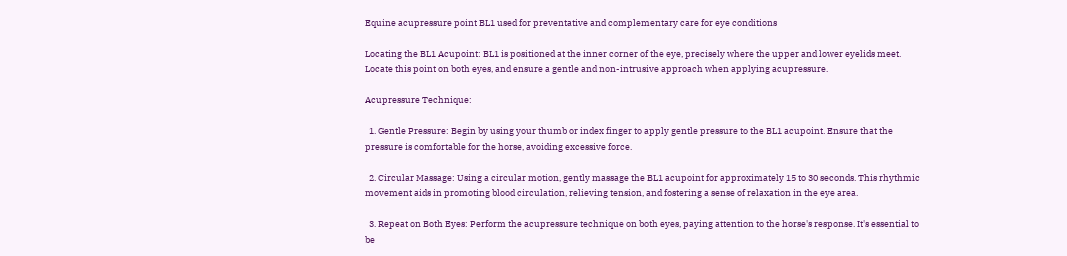Equine acupressure point BL1 used for preventative and complementary care for eye conditions

Locating the BL1 Acupoint: BL1 is positioned at the inner corner of the eye, precisely where the upper and lower eyelids meet. Locate this point on both eyes, and ensure a gentle and non-intrusive approach when applying acupressure.

Acupressure Technique:

  1. Gentle Pressure: Begin by using your thumb or index finger to apply gentle pressure to the BL1 acupoint. Ensure that the pressure is comfortable for the horse, avoiding excessive force.

  2. Circular Massage: Using a circular motion, gently massage the BL1 acupoint for approximately 15 to 30 seconds. This rhythmic movement aids in promoting blood circulation, relieving tension, and fostering a sense of relaxation in the eye area.

  3. Repeat on Both Eyes: Perform the acupressure technique on both eyes, paying attention to the horse's response. It's essential to be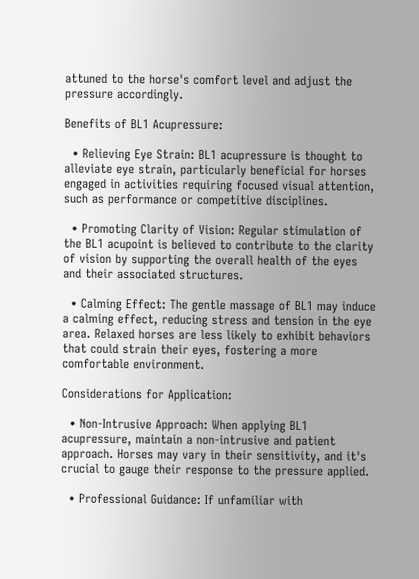attuned to the horse's comfort level and adjust the pressure accordingly.

Benefits of BL1 Acupressure:

  • Relieving Eye Strain: BL1 acupressure is thought to alleviate eye strain, particularly beneficial for horses engaged in activities requiring focused visual attention, such as performance or competitive disciplines.

  • Promoting Clarity of Vision: Regular stimulation of the BL1 acupoint is believed to contribute to the clarity of vision by supporting the overall health of the eyes and their associated structures.

  • Calming Effect: The gentle massage of BL1 may induce a calming effect, reducing stress and tension in the eye area. Relaxed horses are less likely to exhibit behaviors that could strain their eyes, fostering a more comfortable environment.

Considerations for Application:

  • Non-Intrusive Approach: When applying BL1 acupressure, maintain a non-intrusive and patient approach. Horses may vary in their sensitivity, and it's crucial to gauge their response to the pressure applied.

  • Professional Guidance: If unfamiliar with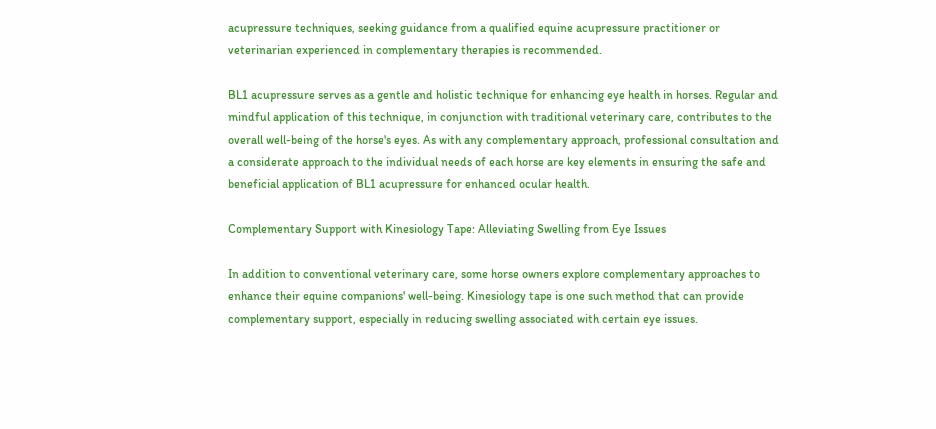acupressure techniques, seeking guidance from a qualified equine acupressure practitioner or veterinarian experienced in complementary therapies is recommended.

BL1 acupressure serves as a gentle and holistic technique for enhancing eye health in horses. Regular and mindful application of this technique, in conjunction with traditional veterinary care, contributes to the overall well-being of the horse's eyes. As with any complementary approach, professional consultation and a considerate approach to the individual needs of each horse are key elements in ensuring the safe and beneficial application of BL1 acupressure for enhanced ocular health.

Complementary Support with Kinesiology Tape: Alleviating Swelling from Eye Issues

In addition to conventional veterinary care, some horse owners explore complementary approaches to enhance their equine companions' well-being. Kinesiology tape is one such method that can provide complementary support, especially in reducing swelling associated with certain eye issues.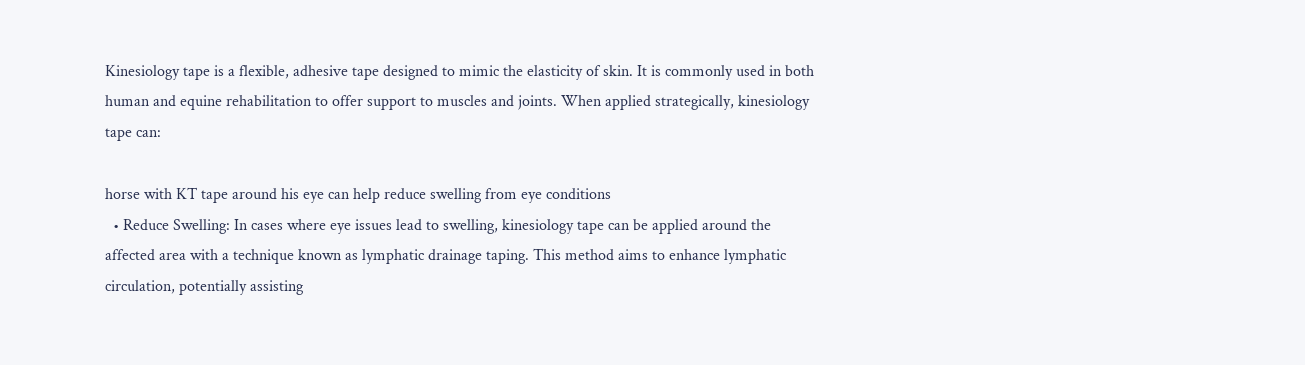Kinesiology tape is a flexible, adhesive tape designed to mimic the elasticity of skin. It is commonly used in both human and equine rehabilitation to offer support to muscles and joints. When applied strategically, kinesiology tape can:

horse with KT tape around his eye can help reduce swelling from eye conditions
  • Reduce Swelling: In cases where eye issues lead to swelling, kinesiology tape can be applied around the affected area with a technique known as lymphatic drainage taping. This method aims to enhance lymphatic circulation, potentially assisting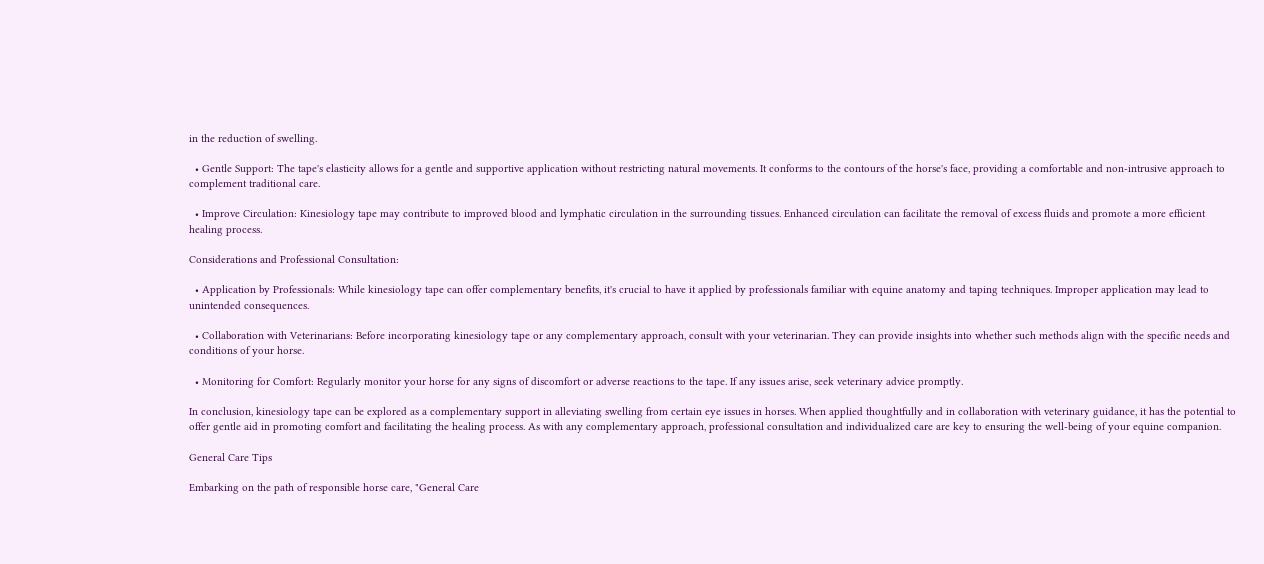in the reduction of swelling.

  • Gentle Support: The tape's elasticity allows for a gentle and supportive application without restricting natural movements. It conforms to the contours of the horse's face, providing a comfortable and non-intrusive approach to complement traditional care.

  • Improve Circulation: Kinesiology tape may contribute to improved blood and lymphatic circulation in the surrounding tissues. Enhanced circulation can facilitate the removal of excess fluids and promote a more efficient healing process.

Considerations and Professional Consultation:

  • Application by Professionals: While kinesiology tape can offer complementary benefits, it's crucial to have it applied by professionals familiar with equine anatomy and taping techniques. Improper application may lead to unintended consequences.

  • Collaboration with Veterinarians: Before incorporating kinesiology tape or any complementary approach, consult with your veterinarian. They can provide insights into whether such methods align with the specific needs and conditions of your horse.

  • Monitoring for Comfort: Regularly monitor your horse for any signs of discomfort or adverse reactions to the tape. If any issues arise, seek veterinary advice promptly.

In conclusion, kinesiology tape can be explored as a complementary support in alleviating swelling from certain eye issues in horses. When applied thoughtfully and in collaboration with veterinary guidance, it has the potential to offer gentle aid in promoting comfort and facilitating the healing process. As with any complementary approach, professional consultation and individualized care are key to ensuring the well-being of your equine companion.

General Care Tips

Embarking on the path of responsible horse care, "General Care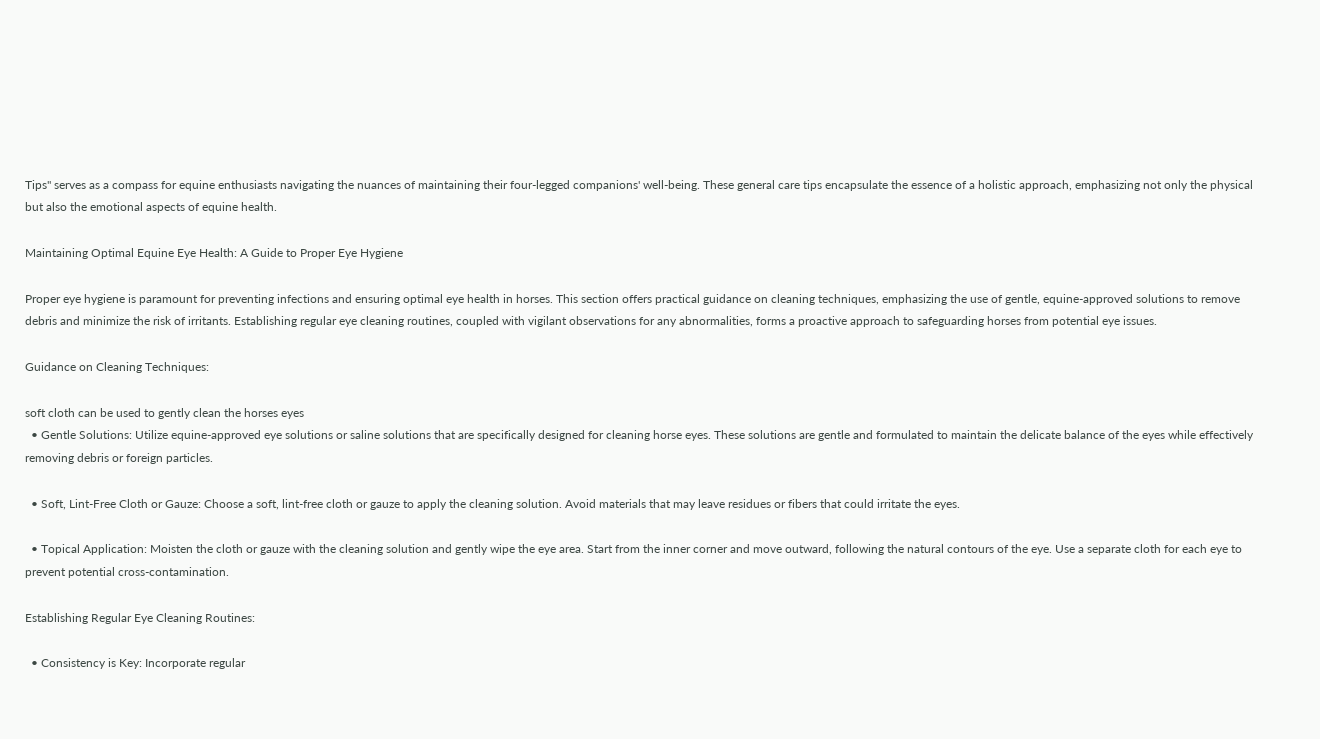Tips" serves as a compass for equine enthusiasts navigating the nuances of maintaining their four-legged companions' well-being. These general care tips encapsulate the essence of a holistic approach, emphasizing not only the physical but also the emotional aspects of equine health.

Maintaining Optimal Equine Eye Health: A Guide to Proper Eye Hygiene

Proper eye hygiene is paramount for preventing infections and ensuring optimal eye health in horses. This section offers practical guidance on cleaning techniques, emphasizing the use of gentle, equine-approved solutions to remove debris and minimize the risk of irritants. Establishing regular eye cleaning routines, coupled with vigilant observations for any abnormalities, forms a proactive approach to safeguarding horses from potential eye issues.

Guidance on Cleaning Techniques:

soft cloth can be used to gently clean the horses eyes
  • Gentle Solutions: Utilize equine-approved eye solutions or saline solutions that are specifically designed for cleaning horse eyes. These solutions are gentle and formulated to maintain the delicate balance of the eyes while effectively removing debris or foreign particles.

  • Soft, Lint-Free Cloth or Gauze: Choose a soft, lint-free cloth or gauze to apply the cleaning solution. Avoid materials that may leave residues or fibers that could irritate the eyes.

  • Topical Application: Moisten the cloth or gauze with the cleaning solution and gently wipe the eye area. Start from the inner corner and move outward, following the natural contours of the eye. Use a separate cloth for each eye to prevent potential cross-contamination.

Establishing Regular Eye Cleaning Routines:

  • Consistency is Key: Incorporate regular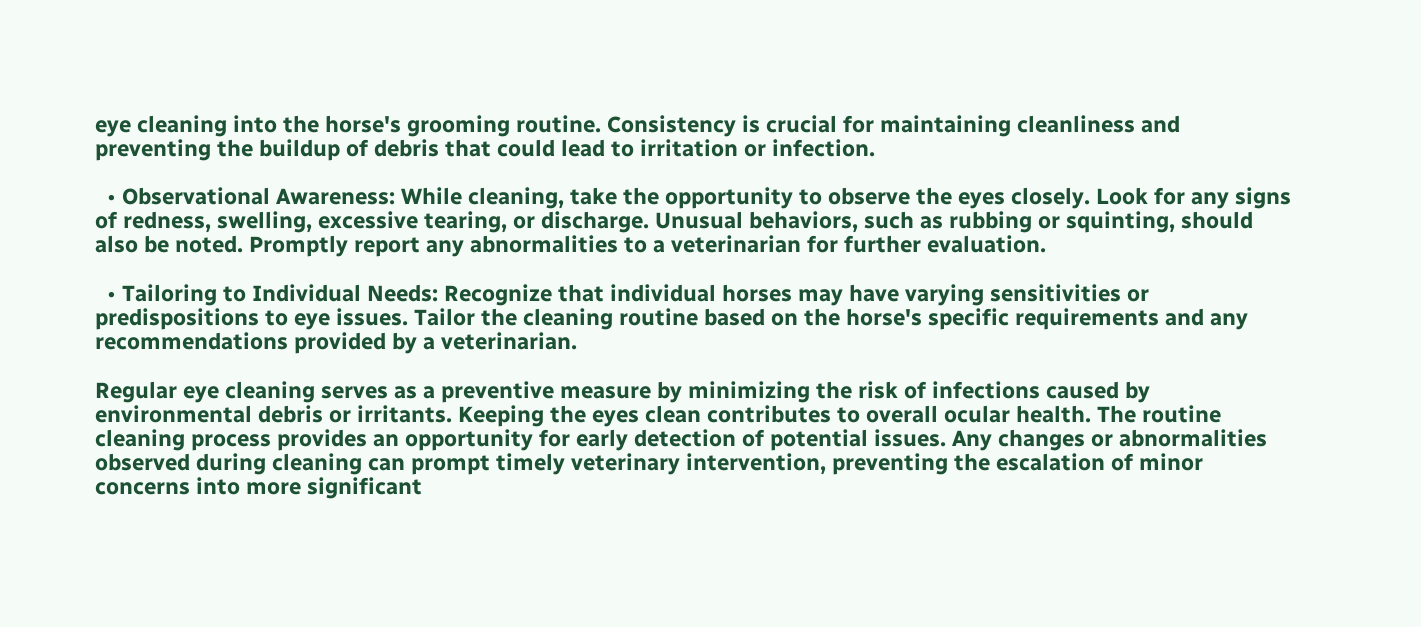eye cleaning into the horse's grooming routine. Consistency is crucial for maintaining cleanliness and preventing the buildup of debris that could lead to irritation or infection.

  • Observational Awareness: While cleaning, take the opportunity to observe the eyes closely. Look for any signs of redness, swelling, excessive tearing, or discharge. Unusual behaviors, such as rubbing or squinting, should also be noted. Promptly report any abnormalities to a veterinarian for further evaluation.

  • Tailoring to Individual Needs: Recognize that individual horses may have varying sensitivities or predispositions to eye issues. Tailor the cleaning routine based on the horse's specific requirements and any recommendations provided by a veterinarian.

Regular eye cleaning serves as a preventive measure by minimizing the risk of infections caused by environmental debris or irritants. Keeping the eyes clean contributes to overall ocular health. The routine cleaning process provides an opportunity for early detection of potential issues. Any changes or abnormalities observed during cleaning can prompt timely veterinary intervention, preventing the escalation of minor concerns into more significant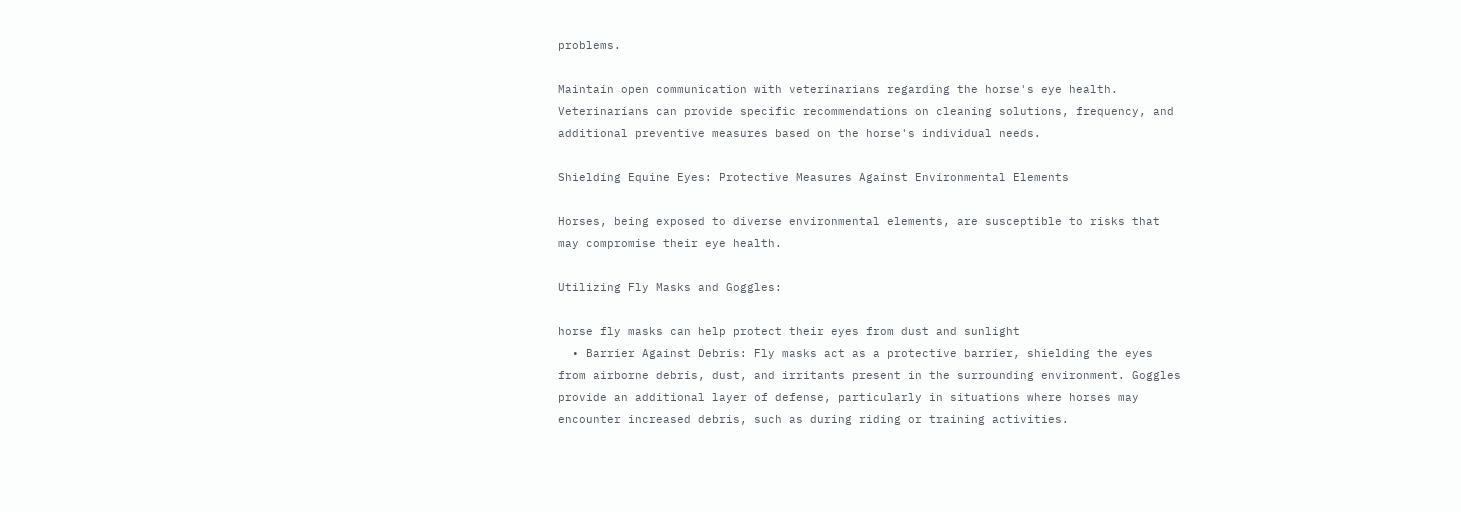problems.

Maintain open communication with veterinarians regarding the horse's eye health. Veterinarians can provide specific recommendations on cleaning solutions, frequency, and additional preventive measures based on the horse's individual needs.

Shielding Equine Eyes: Protective Measures Against Environmental Elements

Horses, being exposed to diverse environmental elements, are susceptible to risks that may compromise their eye health.

Utilizing Fly Masks and Goggles:

horse fly masks can help protect their eyes from dust and sunlight
  • Barrier Against Debris: Fly masks act as a protective barrier, shielding the eyes from airborne debris, dust, and irritants present in the surrounding environment. Goggles provide an additional layer of defense, particularly in situations where horses may encounter increased debris, such as during riding or training activities.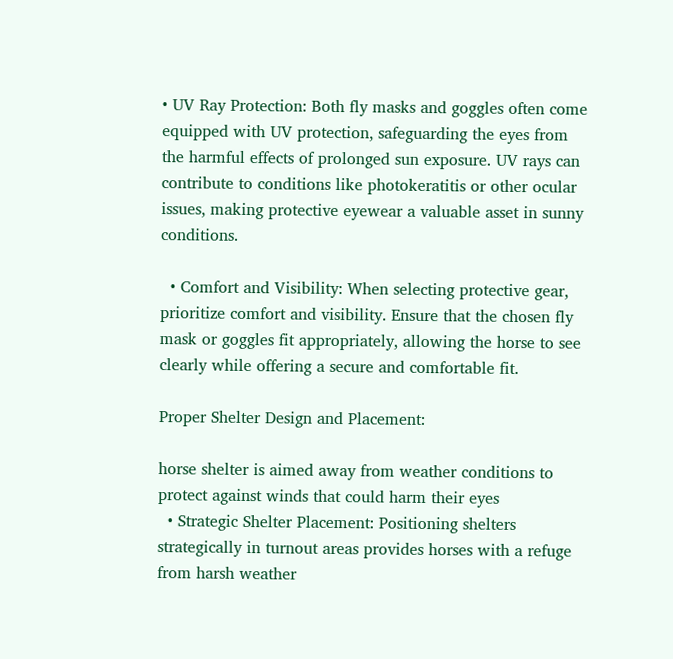• UV Ray Protection: Both fly masks and goggles often come equipped with UV protection, safeguarding the eyes from the harmful effects of prolonged sun exposure. UV rays can contribute to conditions like photokeratitis or other ocular issues, making protective eyewear a valuable asset in sunny conditions.

  • Comfort and Visibility: When selecting protective gear, prioritize comfort and visibility. Ensure that the chosen fly mask or goggles fit appropriately, allowing the horse to see clearly while offering a secure and comfortable fit.

Proper Shelter Design and Placement:

horse shelter is aimed away from weather conditions to protect against winds that could harm their eyes
  • Strategic Shelter Placement: Positioning shelters strategically in turnout areas provides horses with a refuge from harsh weather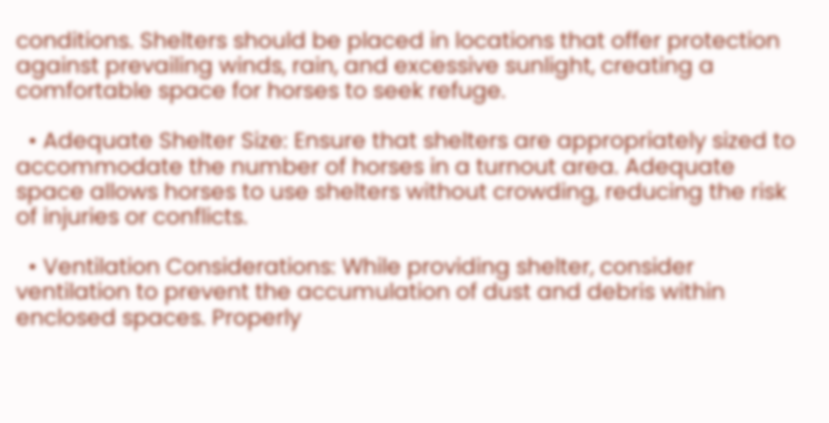conditions. Shelters should be placed in locations that offer protection against prevailing winds, rain, and excessive sunlight, creating a comfortable space for horses to seek refuge.

  • Adequate Shelter Size: Ensure that shelters are appropriately sized to accommodate the number of horses in a turnout area. Adequate space allows horses to use shelters without crowding, reducing the risk of injuries or conflicts.

  • Ventilation Considerations: While providing shelter, consider ventilation to prevent the accumulation of dust and debris within enclosed spaces. Properly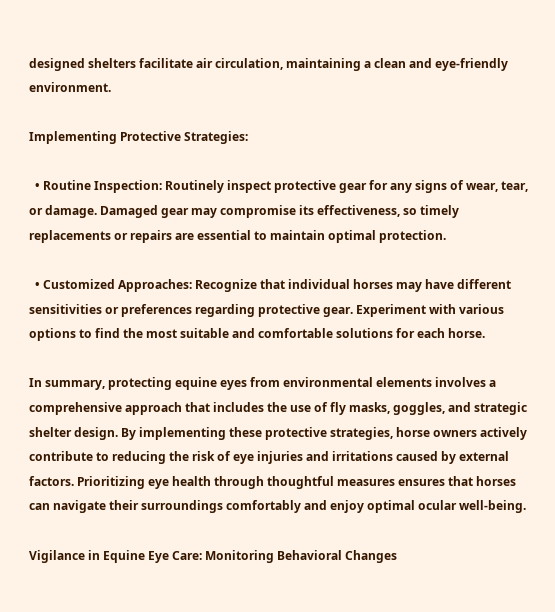designed shelters facilitate air circulation, maintaining a clean and eye-friendly environment.

Implementing Protective Strategies:

  • Routine Inspection: Routinely inspect protective gear for any signs of wear, tear, or damage. Damaged gear may compromise its effectiveness, so timely replacements or repairs are essential to maintain optimal protection.

  • Customized Approaches: Recognize that individual horses may have different sensitivities or preferences regarding protective gear. Experiment with various options to find the most suitable and comfortable solutions for each horse.

In summary, protecting equine eyes from environmental elements involves a comprehensive approach that includes the use of fly masks, goggles, and strategic shelter design. By implementing these protective strategies, horse owners actively contribute to reducing the risk of eye injuries and irritations caused by external factors. Prioritizing eye health through thoughtful measures ensures that horses can navigate their surroundings comfortably and enjoy optimal ocular well-being.

Vigilance in Equine Eye Care: Monitoring Behavioral Changes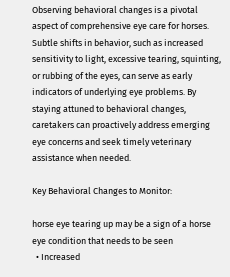Observing behavioral changes is a pivotal aspect of comprehensive eye care for horses. Subtle shifts in behavior, such as increased sensitivity to light, excessive tearing, squinting, or rubbing of the eyes, can serve as early indicators of underlying eye problems. By staying attuned to behavioral changes, caretakers can proactively address emerging eye concerns and seek timely veterinary assistance when needed.

Key Behavioral Changes to Monitor:

horse eye tearing up may be a sign of a horse eye condition that needs to be seen
  • Increased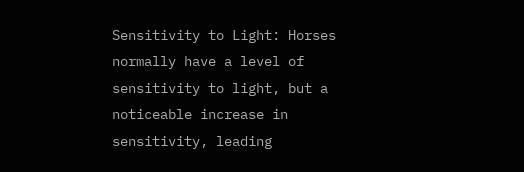Sensitivity to Light: Horses normally have a level of sensitivity to light, but a noticeable increase in sensitivity, leading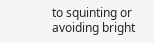to squinting or avoiding bright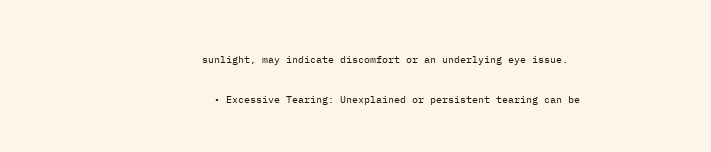sunlight, may indicate discomfort or an underlying eye issue.

  • Excessive Tearing: Unexplained or persistent tearing can be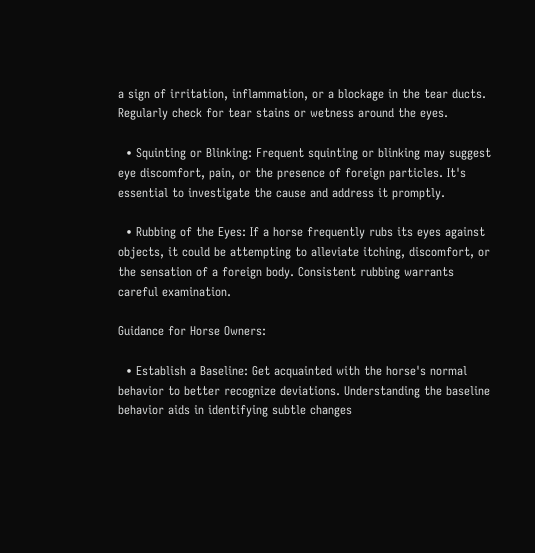a sign of irritation, inflammation, or a blockage in the tear ducts. Regularly check for tear stains or wetness around the eyes.

  • Squinting or Blinking: Frequent squinting or blinking may suggest eye discomfort, pain, or the presence of foreign particles. It's essential to investigate the cause and address it promptly.

  • Rubbing of the Eyes: If a horse frequently rubs its eyes against objects, it could be attempting to alleviate itching, discomfort, or the sensation of a foreign body. Consistent rubbing warrants careful examination.

Guidance for Horse Owners:

  • Establish a Baseline: Get acquainted with the horse's normal behavior to better recognize deviations. Understanding the baseline behavior aids in identifying subtle changes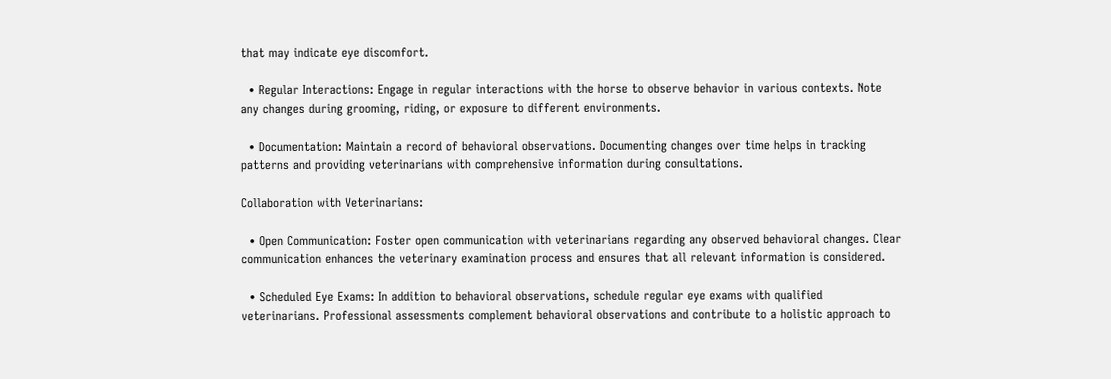that may indicate eye discomfort.

  • Regular Interactions: Engage in regular interactions with the horse to observe behavior in various contexts. Note any changes during grooming, riding, or exposure to different environments.

  • Documentation: Maintain a record of behavioral observations. Documenting changes over time helps in tracking patterns and providing veterinarians with comprehensive information during consultations.

Collaboration with Veterinarians:

  • Open Communication: Foster open communication with veterinarians regarding any observed behavioral changes. Clear communication enhances the veterinary examination process and ensures that all relevant information is considered.

  • Scheduled Eye Exams: In addition to behavioral observations, schedule regular eye exams with qualified veterinarians. Professional assessments complement behavioral observations and contribute to a holistic approach to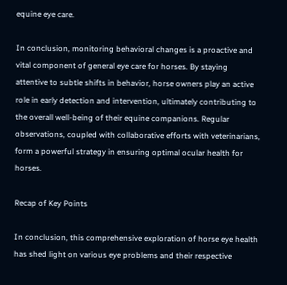equine eye care.

In conclusion, monitoring behavioral changes is a proactive and vital component of general eye care for horses. By staying attentive to subtle shifts in behavior, horse owners play an active role in early detection and intervention, ultimately contributing to the overall well-being of their equine companions. Regular observations, coupled with collaborative efforts with veterinarians, form a powerful strategy in ensuring optimal ocular health for horses.

Recap of Key Points

In conclusion, this comprehensive exploration of horse eye health has shed light on various eye problems and their respective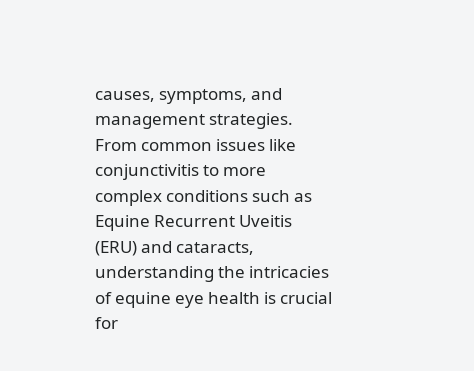causes, symptoms, and management strategies. From common issues like conjunctivitis to more complex conditions such as Equine Recurrent Uveitis (ERU) and cataracts, understanding the intricacies of equine eye health is crucial for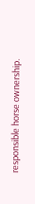responsible horse ownership.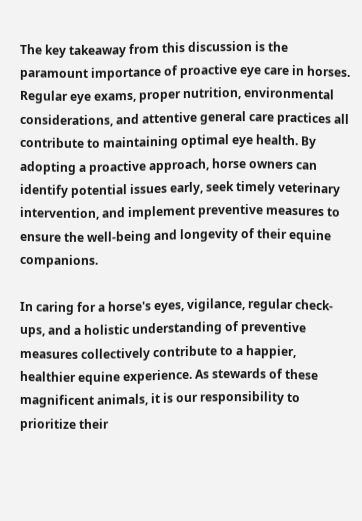The key takeaway from this discussion is the paramount importance of proactive eye care in horses. Regular eye exams, proper nutrition, environmental considerations, and attentive general care practices all contribute to maintaining optimal eye health. By adopting a proactive approach, horse owners can identify potential issues early, seek timely veterinary intervention, and implement preventive measures to ensure the well-being and longevity of their equine companions.

In caring for a horse's eyes, vigilance, regular check-ups, and a holistic understanding of preventive measures collectively contribute to a happier, healthier equine experience. As stewards of these magnificent animals, it is our responsibility to prioritize their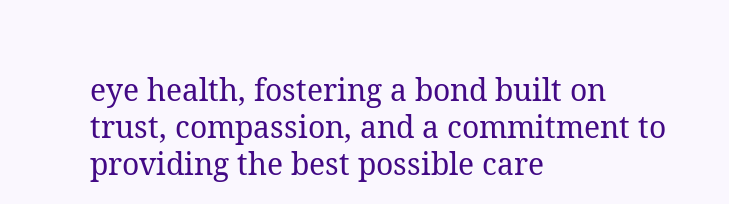eye health, fostering a bond built on trust, compassion, and a commitment to providing the best possible care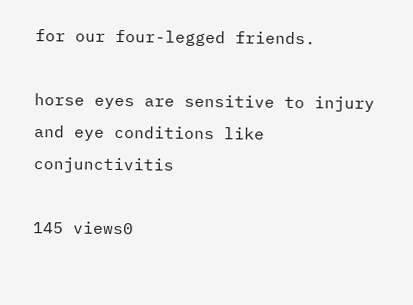for our four-legged friends.

horse eyes are sensitive to injury and eye conditions like conjunctivitis

145 views0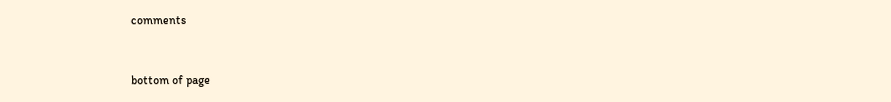comments


bottom of page